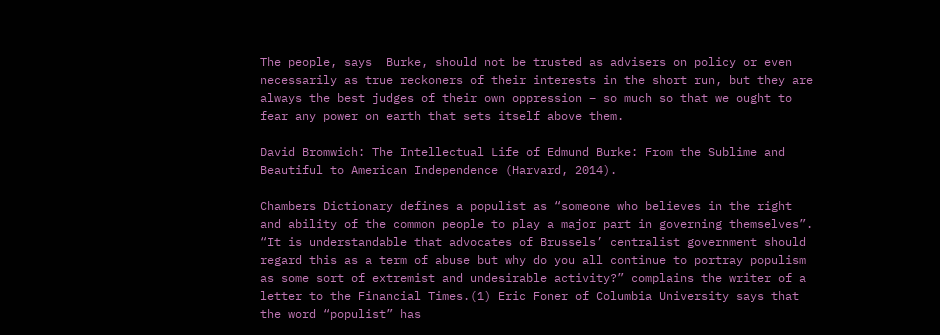The people, says  Burke, should not be trusted as advisers on policy or even necessarily as true reckoners of their interests in the short run, but they are always the best judges of their own oppression – so much so that we ought to fear any power on earth that sets itself above them.

David Bromwich: The Intellectual Life of Edmund Burke: From the Sublime and Beautiful to American Independence (Harvard, 2014).

Chambers Dictionary defines a populist as “someone who believes in the right and ability of the common people to play a major part in governing themselves”. “It is understandable that advocates of Brussels’ centralist government should regard this as a term of abuse but why do you all continue to portray populism as some sort of extremist and undesirable activity?” complains the writer of a letter to the Financial Times.(1) Eric Foner of Columbia University says that the word “populist” has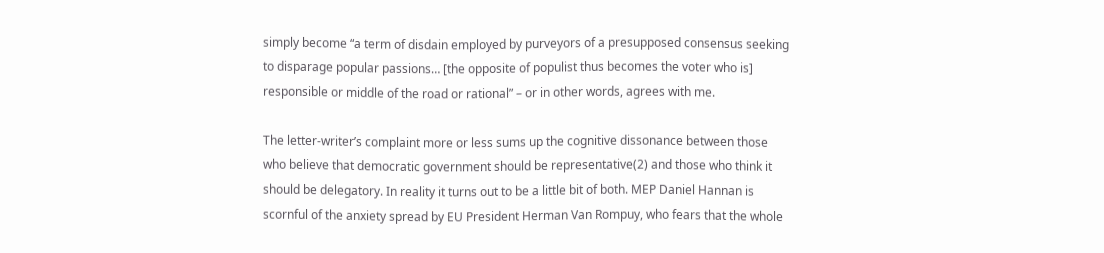simply become “a term of disdain employed by purveyors of a presupposed consensus seeking to disparage popular passions… [the opposite of populist thus becomes the voter who is] responsible or middle of the road or rational” – or in other words, agrees with me.

The letter-writer’s complaint more or less sums up the cognitive dissonance between those who believe that democratic government should be representative(2) and those who think it should be delegatory. In reality it turns out to be a little bit of both. MEP Daniel Hannan is scornful of the anxiety spread by EU President Herman Van Rompuy, who fears that the whole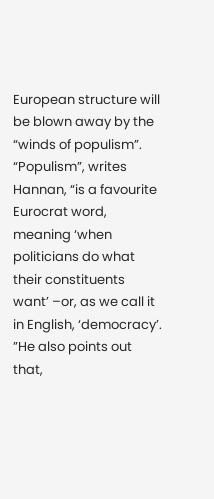European structure will be blown away by the “winds of populism”. “Populism”, writes Hannan, “is a favourite Eurocrat word, meaning ‘when politicians do what their constituents want’ –or, as we call it in English, ‘democracy’. ”He also points out that,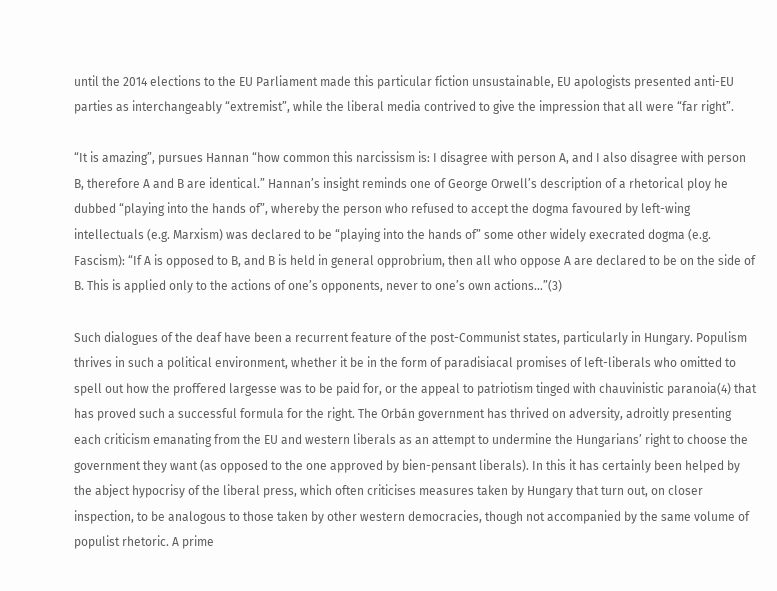until the 2014 elections to the EU Parliament made this particular fiction unsustainable, EU apologists presented anti-EU parties as interchangeably “extremist”, while the liberal media contrived to give the impression that all were “far right”.

“It is amazing”, pursues Hannan “how common this narcissism is: I disagree with person A, and I also disagree with person B, therefore A and B are identical.” Hannan’s insight reminds one of George Orwell’s description of a rhetorical ploy he dubbed “playing into the hands of”, whereby the person who refused to accept the dogma favoured by left-wing intellectuals (e.g. Marxism) was declared to be “playing into the hands of” some other widely execrated dogma (e.g. Fascism): “If A is opposed to B, and B is held in general opprobrium, then all who oppose A are declared to be on the side of B. This is applied only to the actions of one’s opponents, never to one’s own actions…”(3)

Such dialogues of the deaf have been a recurrent feature of the post-Communist states, particularly in Hungary. Populism thrives in such a political environment, whether it be in the form of paradisiacal promises of left-liberals who omitted to spell out how the proffered largesse was to be paid for, or the appeal to patriotism tinged with chauvinistic paranoia(4) that has proved such a successful formula for the right. The Orbán government has thrived on adversity, adroitly presenting each criticism emanating from the EU and western liberals as an attempt to undermine the Hungarians’ right to choose the government they want (as opposed to the one approved by bien-pensant liberals). In this it has certainly been helped by the abject hypocrisy of the liberal press, which often criticises measures taken by Hungary that turn out, on closer inspection, to be analogous to those taken by other western democracies, though not accompanied by the same volume of populist rhetoric. A prime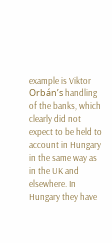example is Viktor Orbán’s handling of the banks, which clearly did not expect to be held to account in Hungary in the same way as in the UK and elsewhere. In Hungary they have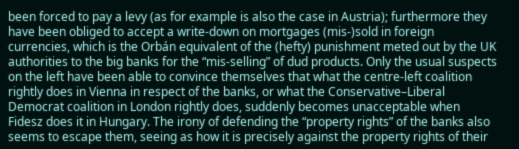been forced to pay a levy (as for example is also the case in Austria); furthermore they have been obliged to accept a write-down on mortgages (mis-)sold in foreign currencies, which is the Orbán equivalent of the (hefty) punishment meted out by the UK authorities to the big banks for the “mis-selling” of dud products. Only the usual suspects on the left have been able to convince themselves that what the centre-left coalition rightly does in Vienna in respect of the banks, or what the Conservative–Liberal Democrat coalition in London rightly does, suddenly becomes unacceptable when Fidesz does it in Hungary. The irony of defending the “property rights” of the banks also seems to escape them, seeing as how it is precisely against the property rights of their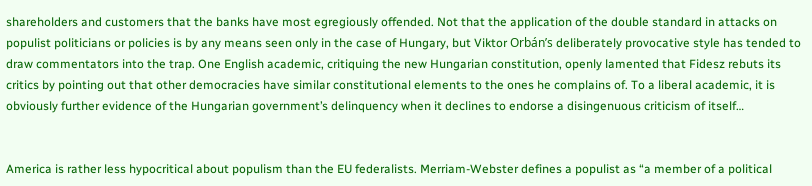shareholders and customers that the banks have most egregiously offended. Not that the application of the double standard in attacks on populist politicians or policies is by any means seen only in the case of Hungary, but Viktor Orbán’s deliberately provocative style has tended to draw commentators into the trap. One English academic, critiquing the new Hungarian constitution, openly lamented that Fidesz rebuts its critics by pointing out that other democracies have similar constitutional elements to the ones he complains of. To a liberal academic, it is obviously further evidence of the Hungarian government’s delinquency when it declines to endorse a disingenuous criticism of itself…


America is rather less hypocritical about populism than the EU federalists. Merriam-Webster defines a populist as “a member of a political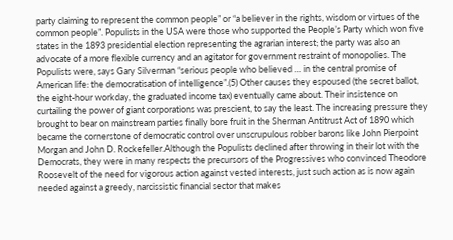party claiming to represent the common people” or “a believer in the rights, wisdom or virtues of the common people”. Populists in the USA were those who supported the People’s Party which won five states in the 1893 presidential election representing the agrarian interest; the party was also an advocate of a more flexible currency and an agitator for government restraint of monopolies. The Populists were, says Gary Silverman “serious people who believed … in the central promise of American life: the democratisation of intelligence”.(5) Other causes they espoused (the secret ballot, the eight-hour workday, the graduated income tax) eventually came about. Their insistence on curtailing the power of giant corporations was prescient, to say the least. The increasing pressure they brought to bear on mainstream parties finally bore fruit in the Sherman Antitrust Act of 1890 which became the cornerstone of democratic control over unscrupulous robber barons like John Pierpoint Morgan and John D. Rockefeller.Although the Populists declined after throwing in their lot with the Democrats, they were in many respects the precursors of the Progressives who convinced Theodore Roosevelt of the need for vigorous action against vested interests, just such action as is now again needed against a greedy, narcissistic financial sector that makes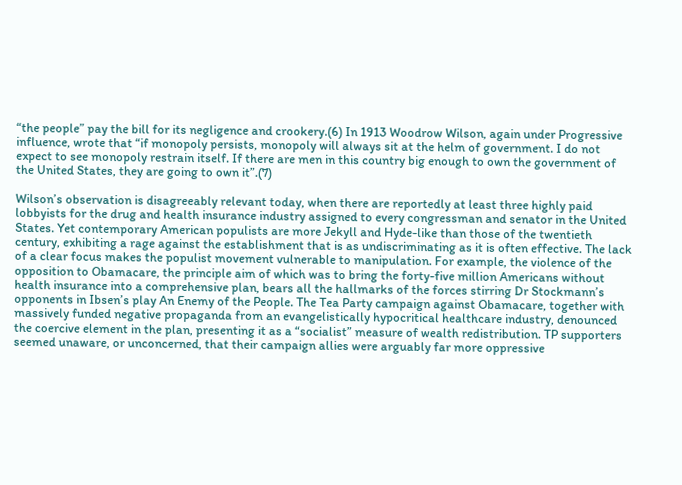“the people” pay the bill for its negligence and crookery.(6) In 1913 Woodrow Wilson, again under Progressive influence, wrote that “if monopoly persists, monopoly will always sit at the helm of government. I do not expect to see monopoly restrain itself. If there are men in this country big enough to own the government of the United States, they are going to own it”.(7)

Wilson’s observation is disagreeably relevant today, when there are reportedly at least three highly paid lobbyists for the drug and health insurance industry assigned to every congressman and senator in the United States. Yet contemporary American populists are more Jekyll and Hyde-like than those of the twentieth century, exhibiting a rage against the establishment that is as undiscriminating as it is often effective. The lack of a clear focus makes the populist movement vulnerable to manipulation. For example, the violence of the opposition to Obamacare, the principle aim of which was to bring the forty-five million Americans without health insurance into a comprehensive plan, bears all the hallmarks of the forces stirring Dr Stockmann’s opponents in Ibsen’s play An Enemy of the People. The Tea Party campaign against Obamacare, together with massively funded negative propaganda from an evangelistically hypocritical healthcare industry, denounced the coercive element in the plan, presenting it as a “socialist” measure of wealth redistribution. TP supporters seemed unaware, or unconcerned, that their campaign allies were arguably far more oppressive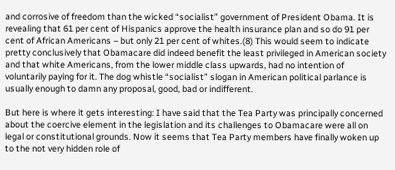and corrosive of freedom than the wicked “socialist” government of President Obama. It is revealing that 61 per cent of Hispanics approve the health insurance plan and so do 91 per cent of African Americans – but only 21 per cent of whites.(8) This would seem to indicate pretty conclusively that Obamacare did indeed benefit the least privileged in American society and that white Americans, from the lower middle class upwards, had no intention of voluntarily paying for it. The dog whistle “socialist” slogan in American political parlance is usually enough to damn any proposal, good, bad or indifferent.

But here is where it gets interesting: I have said that the Tea Party was principally concerned about the coercive element in the legislation and its challenges to Obamacare were all on legal or constitutional grounds. Now it seems that Tea Party members have finally woken up to the not very hidden role of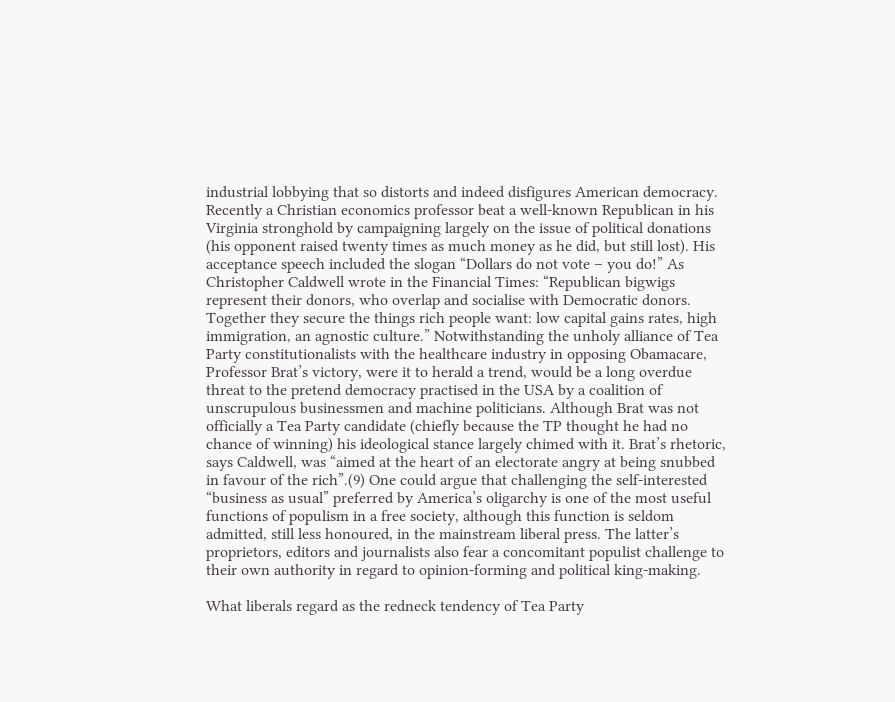industrial lobbying that so distorts and indeed disfigures American democracy. Recently a Christian economics professor beat a well-known Republican in his Virginia stronghold by campaigning largely on the issue of political donations (his opponent raised twenty times as much money as he did, but still lost). His acceptance speech included the slogan “Dollars do not vote – you do!” As Christopher Caldwell wrote in the Financial Times: “Republican bigwigs represent their donors, who overlap and socialise with Democratic donors. Together they secure the things rich people want: low capital gains rates, high immigration, an agnostic culture.” Notwithstanding the unholy alliance of Tea Party constitutionalists with the healthcare industry in opposing Obamacare, Professor Brat’s victory, were it to herald a trend, would be a long overdue threat to the pretend democracy practised in the USA by a coalition of unscrupulous businessmen and machine politicians. Although Brat was not officially a Tea Party candidate (chiefly because the TP thought he had no chance of winning) his ideological stance largely chimed with it. Brat’s rhetoric, says Caldwell, was “aimed at the heart of an electorate angry at being snubbed in favour of the rich”.(9) One could argue that challenging the self-interested “business as usual” preferred by America’s oligarchy is one of the most useful functions of populism in a free society, although this function is seldom admitted, still less honoured, in the mainstream liberal press. The latter’s proprietors, editors and journalists also fear a concomitant populist challenge to their own authority in regard to opinion-forming and political king-making.

What liberals regard as the redneck tendency of Tea Party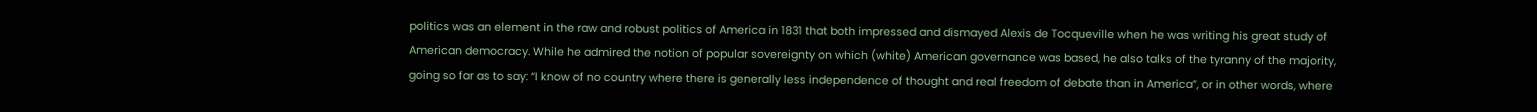politics was an element in the raw and robust politics of America in 1831 that both impressed and dismayed Alexis de Tocqueville when he was writing his great study of American democracy. While he admired the notion of popular sovereignty on which (white) American governance was based, he also talks of the tyranny of the majority, going so far as to say: “I know of no country where there is generally less independence of thought and real freedom of debate than in America”, or in other words, where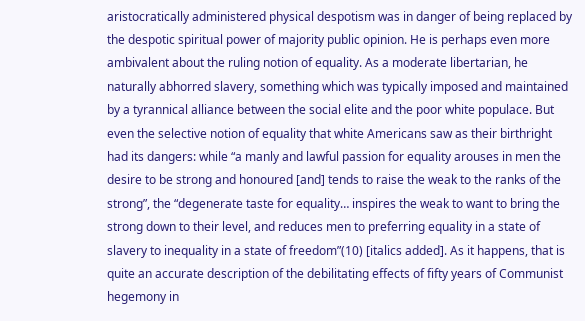aristocratically administered physical despotism was in danger of being replaced by the despotic spiritual power of majority public opinion. He is perhaps even more ambivalent about the ruling notion of equality. As a moderate libertarian, he naturally abhorred slavery, something which was typically imposed and maintained by a tyrannical alliance between the social elite and the poor white populace. But even the selective notion of equality that white Americans saw as their birthright had its dangers: while “a manly and lawful passion for equality arouses in men the desire to be strong and honoured [and] tends to raise the weak to the ranks of the strong”, the “degenerate taste for equality… inspires the weak to want to bring the strong down to their level, and reduces men to preferring equality in a state of slavery to inequality in a state of freedom”(10) [italics added]. As it happens, that is quite an accurate description of the debilitating effects of fifty years of Communist hegemony in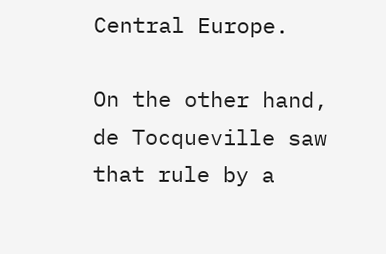Central Europe.

On the other hand, de Tocqueville saw that rule by a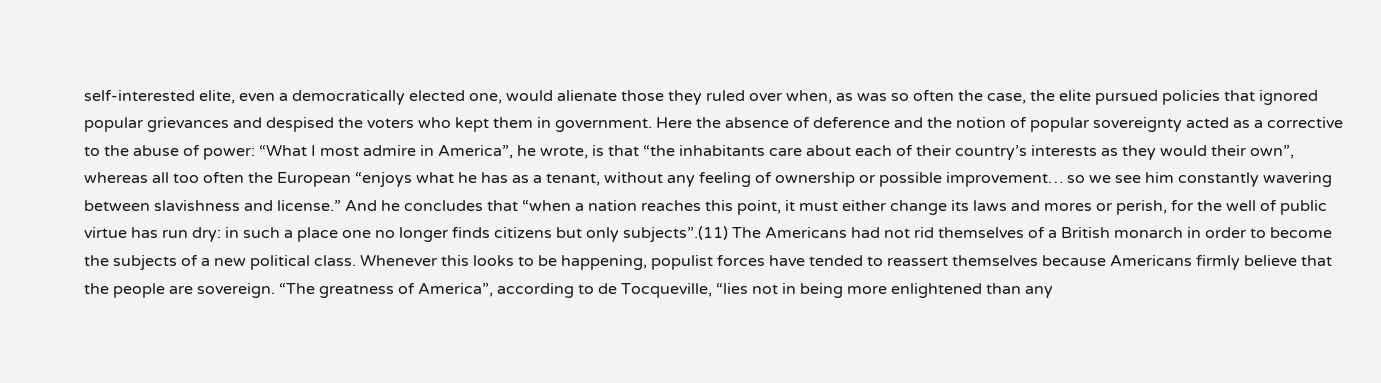self-interested elite, even a democratically elected one, would alienate those they ruled over when, as was so often the case, the elite pursued policies that ignored popular grievances and despised the voters who kept them in government. Here the absence of deference and the notion of popular sovereignty acted as a corrective to the abuse of power: “What I most admire in America”, he wrote, is that “the inhabitants care about each of their country’s interests as they would their own”, whereas all too often the European “enjoys what he has as a tenant, without any feeling of ownership or possible improvement… so we see him constantly wavering between slavishness and license.” And he concludes that “when a nation reaches this point, it must either change its laws and mores or perish, for the well of public virtue has run dry: in such a place one no longer finds citizens but only subjects”.(11) The Americans had not rid themselves of a British monarch in order to become the subjects of a new political class. Whenever this looks to be happening, populist forces have tended to reassert themselves because Americans firmly believe that the people are sovereign. “The greatness of America”, according to de Tocqueville, “lies not in being more enlightened than any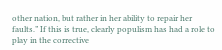other nation, but rather in her ability to repair her faults.” If this is true, clearly populism has had a role to play in the corrective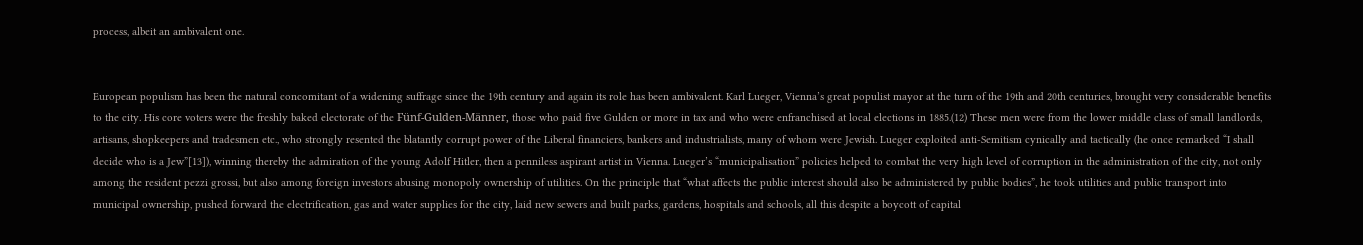process, albeit an ambivalent one.


European populism has been the natural concomitant of a widening suffrage since the 19th century and again its role has been ambivalent. Karl Lueger, Vienna’s great populist mayor at the turn of the 19th and 20th centuries, brought very considerable benefits to the city. His core voters were the freshly baked electorate of the Fünf-Gulden-Männer, those who paid five Gulden or more in tax and who were enfranchised at local elections in 1885.(12) These men were from the lower middle class of small landlords, artisans, shopkeepers and tradesmen etc., who strongly resented the blatantly corrupt power of the Liberal financiers, bankers and industrialists, many of whom were Jewish. Lueger exploited anti-Semitism cynically and tactically (he once remarked “I shall decide who is a Jew”[13]), winning thereby the admiration of the young Adolf Hitler, then a penniless aspirant artist in Vienna. Lueger’s “municipalisation” policies helped to combat the very high level of corruption in the administration of the city, not only among the resident pezzi grossi, but also among foreign investors abusing monopoly ownership of utilities. On the principle that “what affects the public interest should also be administered by public bodies”, he took utilities and public transport into municipal ownership, pushed forward the electrification, gas and water supplies for the city, laid new sewers and built parks, gardens, hospitals and schools, all this despite a boycott of capital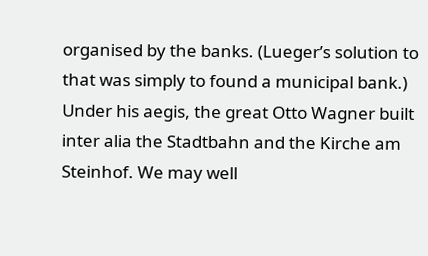organised by the banks. (Lueger’s solution to that was simply to found a municipal bank.) Under his aegis, the great Otto Wagner built inter alia the Stadtbahn and the Kirche am Steinhof. We may well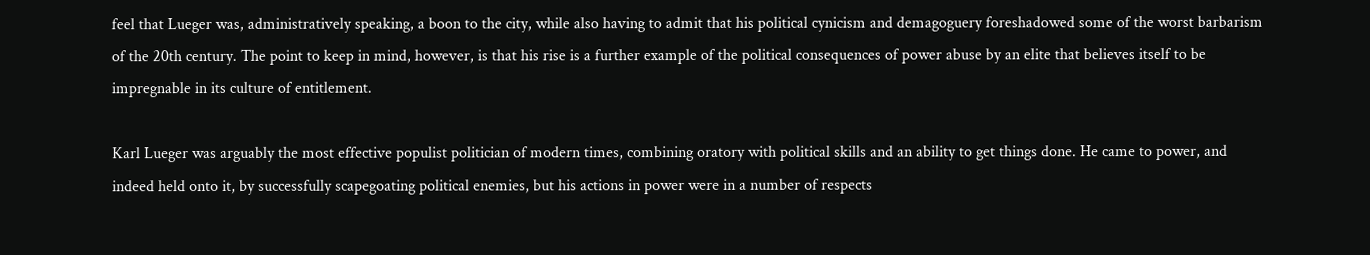feel that Lueger was, administratively speaking, a boon to the city, while also having to admit that his political cynicism and demagoguery foreshadowed some of the worst barbarism of the 20th century. The point to keep in mind, however, is that his rise is a further example of the political consequences of power abuse by an elite that believes itself to be impregnable in its culture of entitlement.

Karl Lueger was arguably the most effective populist politician of modern times, combining oratory with political skills and an ability to get things done. He came to power, and indeed held onto it, by successfully scapegoating political enemies, but his actions in power were in a number of respects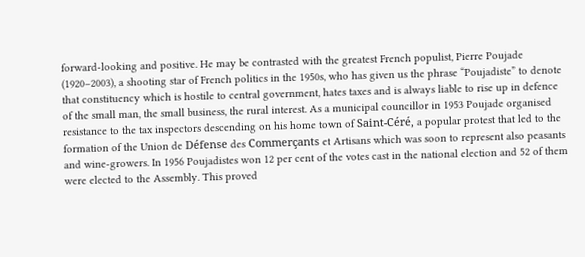forward-looking and positive. He may be contrasted with the greatest French populist, Pierre Poujade (1920–2003), a shooting star of French politics in the 1950s, who has given us the phrase “Poujadiste” to denote that constituency which is hostile to central government, hates taxes and is always liable to rise up in defence of the small man, the small business, the rural interest. As a municipal councillor in 1953 Poujade organised resistance to the tax inspectors descending on his home town of Saint-Céré, a popular protest that led to the formation of the Union de Défense des Commerçants et Artisans which was soon to represent also peasants and wine-growers. In 1956 Poujadistes won 12 per cent of the votes cast in the national election and 52 of them were elected to the Assembly. This proved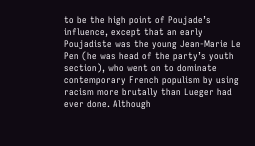to be the high point of Poujade’s influence, except that an early Poujadiste was the young Jean-Marie Le Pen (he was head of the party’s youth section), who went on to dominate contemporary French populism by using racism more brutally than Lueger had ever done. Although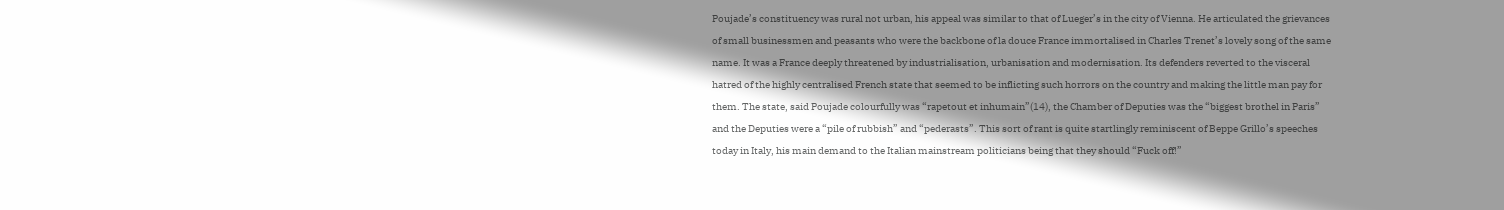Poujade’s constituency was rural not urban, his appeal was similar to that of Lueger’s in the city of Vienna. He articulated the grievances of small businessmen and peasants who were the backbone of la douce France immortalised in Charles Trenet’s lovely song of the same name. It was a France deeply threatened by industrialisation, urbanisation and modernisation. Its defenders reverted to the visceral hatred of the highly centralised French state that seemed to be inflicting such horrors on the country and making the little man pay for them. The state, said Poujade colourfully was “rapetout et inhumain”(14), the Chamber of Deputies was the “biggest brothel in Paris” and the Deputies were a “pile of rubbish” and “pederasts”. This sort of rant is quite startlingly reminiscent of Beppe Grillo’s speeches today in Italy, his main demand to the Italian mainstream politicians being that they should “Fuck off!”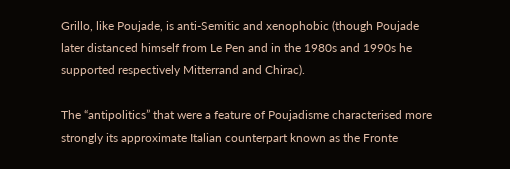Grillo, like Poujade, is anti-Semitic and xenophobic (though Poujade later distanced himself from Le Pen and in the 1980s and 1990s he supported respectively Mitterrand and Chirac).

The “antipolitics” that were a feature of Poujadisme characterised more strongly its approximate Italian counterpart known as the Fronte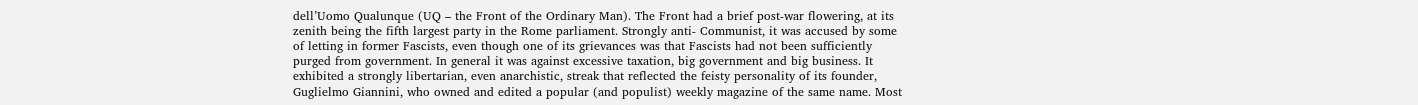dell’Uomo Qualunque (UQ – the Front of the Ordinary Man). The Front had a brief post-war flowering, at its zenith being the fifth largest party in the Rome parliament. Strongly anti- Communist, it was accused by some of letting in former Fascists, even though one of its grievances was that Fascists had not been sufficiently purged from government. In general it was against excessive taxation, big government and big business. It exhibited a strongly libertarian, even anarchistic, streak that reflected the feisty personality of its founder, Guglielmo Giannini, who owned and edited a popular (and populist) weekly magazine of the same name. Most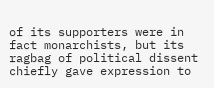of its supporters were in fact monarchists, but its ragbag of political dissent chiefly gave expression to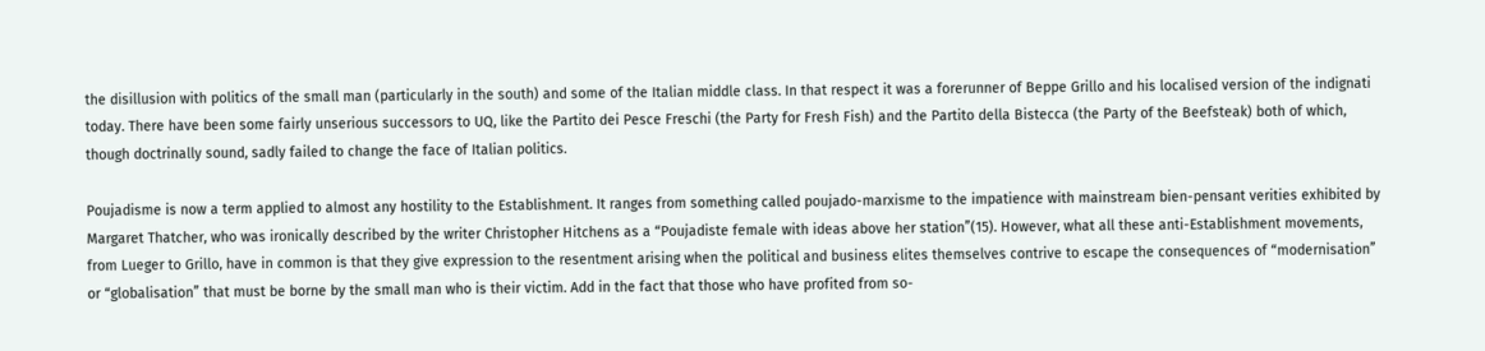the disillusion with politics of the small man (particularly in the south) and some of the Italian middle class. In that respect it was a forerunner of Beppe Grillo and his localised version of the indignati today. There have been some fairly unserious successors to UQ, like the Partito dei Pesce Freschi (the Party for Fresh Fish) and the Partito della Bistecca (the Party of the Beefsteak) both of which, though doctrinally sound, sadly failed to change the face of Italian politics.

Poujadisme is now a term applied to almost any hostility to the Establishment. It ranges from something called poujado-marxisme to the impatience with mainstream bien-pensant verities exhibited by Margaret Thatcher, who was ironically described by the writer Christopher Hitchens as a “Poujadiste female with ideas above her station”(15). However, what all these anti-Establishment movements, from Lueger to Grillo, have in common is that they give expression to the resentment arising when the political and business elites themselves contrive to escape the consequences of “modernisation” or “globalisation” that must be borne by the small man who is their victim. Add in the fact that those who have profited from so-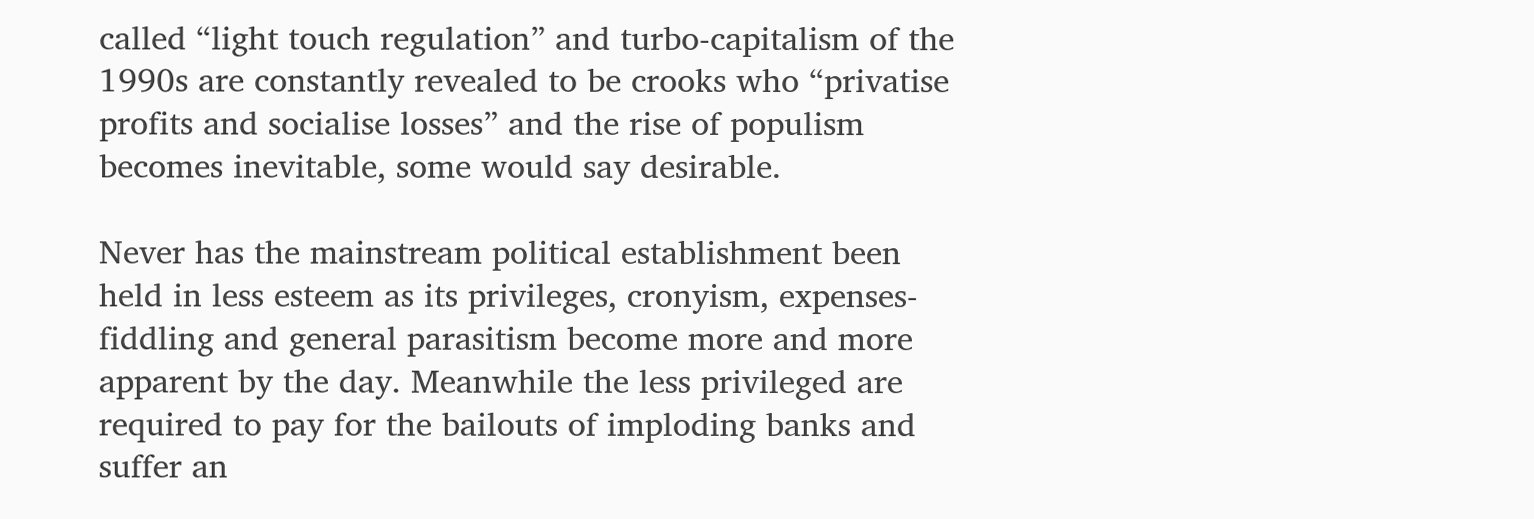called “light touch regulation” and turbo-capitalism of the 1990s are constantly revealed to be crooks who “privatise profits and socialise losses” and the rise of populism becomes inevitable, some would say desirable.

Never has the mainstream political establishment been held in less esteem as its privileges, cronyism, expenses-fiddling and general parasitism become more and more apparent by the day. Meanwhile the less privileged are required to pay for the bailouts of imploding banks and suffer an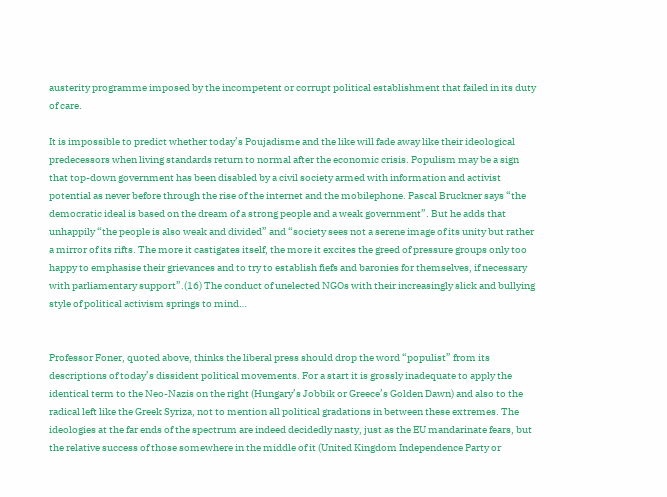austerity programme imposed by the incompetent or corrupt political establishment that failed in its duty of care.

It is impossible to predict whether today’s Poujadisme and the like will fade away like their ideological predecessors when living standards return to normal after the economic crisis. Populism may be a sign that top-down government has been disabled by a civil society armed with information and activist potential as never before through the rise of the internet and the mobilephone. Pascal Bruckner says “the democratic ideal is based on the dream of a strong people and a weak government”. But he adds that unhappily “the people is also weak and divided” and “society sees not a serene image of its unity but rather a mirror of its rifts. The more it castigates itself, the more it excites the greed of pressure groups only too happy to emphasise their grievances and to try to establish fiefs and baronies for themselves, if necessary with parliamentary support”.(16) The conduct of unelected NGOs with their increasingly slick and bullying style of political activism springs to mind…


Professor Foner, quoted above, thinks the liberal press should drop the word “populist” from its descriptions of today’s dissident political movements. For a start it is grossly inadequate to apply the identical term to the Neo-Nazis on the right (Hungary’s Jobbik or Greece’s Golden Dawn) and also to the radical left like the Greek Syriza, not to mention all political gradations in between these extremes. The ideologies at the far ends of the spectrum are indeed decidedly nasty, just as the EU mandarinate fears, but the relative success of those somewhere in the middle of it (United Kingdom Independence Party or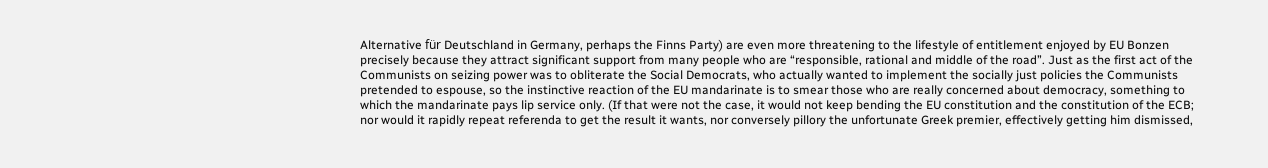Alternative für Deutschland in Germany, perhaps the Finns Party) are even more threatening to the lifestyle of entitlement enjoyed by EU Bonzen precisely because they attract significant support from many people who are “responsible, rational and middle of the road”. Just as the first act of the Communists on seizing power was to obliterate the Social Democrats, who actually wanted to implement the socially just policies the Communists pretended to espouse, so the instinctive reaction of the EU mandarinate is to smear those who are really concerned about democracy, something to which the mandarinate pays lip service only. (If that were not the case, it would not keep bending the EU constitution and the constitution of the ECB; nor would it rapidly repeat referenda to get the result it wants, nor conversely pillory the unfortunate Greek premier, effectively getting him dismissed,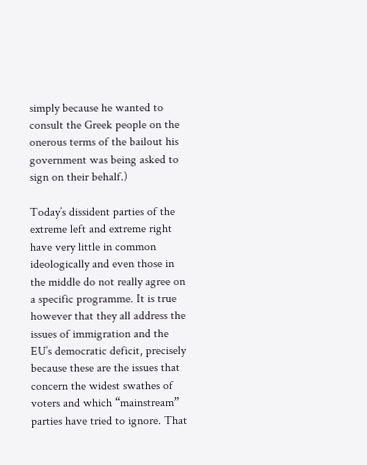simply because he wanted to consult the Greek people on the onerous terms of the bailout his government was being asked to sign on their behalf.)

Today’s dissident parties of the extreme left and extreme right have very little in common ideologically and even those in the middle do not really agree on a specific programme. It is true however that they all address the issues of immigration and the EU’s democratic deficit, precisely because these are the issues that concern the widest swathes of voters and which “mainstream” parties have tried to ignore. That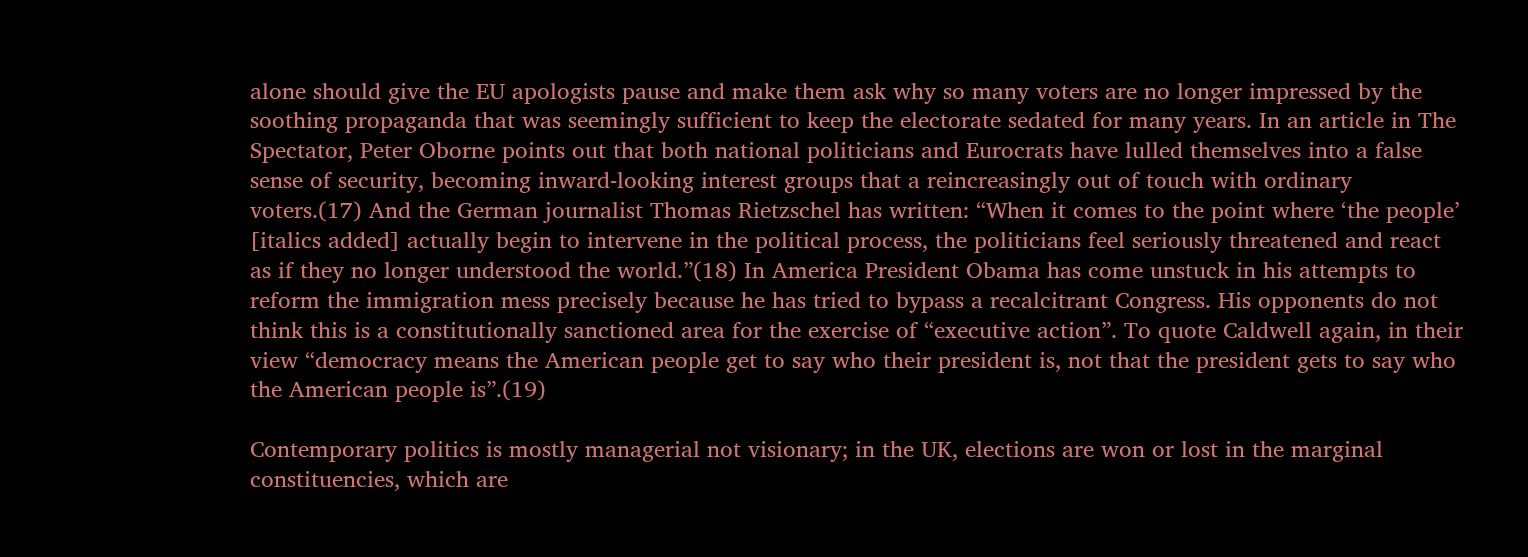alone should give the EU apologists pause and make them ask why so many voters are no longer impressed by the soothing propaganda that was seemingly sufficient to keep the electorate sedated for many years. In an article in The Spectator, Peter Oborne points out that both national politicians and Eurocrats have lulled themselves into a false sense of security, becoming inward-looking interest groups that a reincreasingly out of touch with ordinary voters.(17) And the German journalist Thomas Rietzschel has written: “When it comes to the point where ‘the people’ [italics added] actually begin to intervene in the political process, the politicians feel seriously threatened and react as if they no longer understood the world.”(18) In America President Obama has come unstuck in his attempts to reform the immigration mess precisely because he has tried to bypass a recalcitrant Congress. His opponents do not think this is a constitutionally sanctioned area for the exercise of “executive action”. To quote Caldwell again, in their view “democracy means the American people get to say who their president is, not that the president gets to say who the American people is”.(19)

Contemporary politics is mostly managerial not visionary; in the UK, elections are won or lost in the marginal constituencies, which are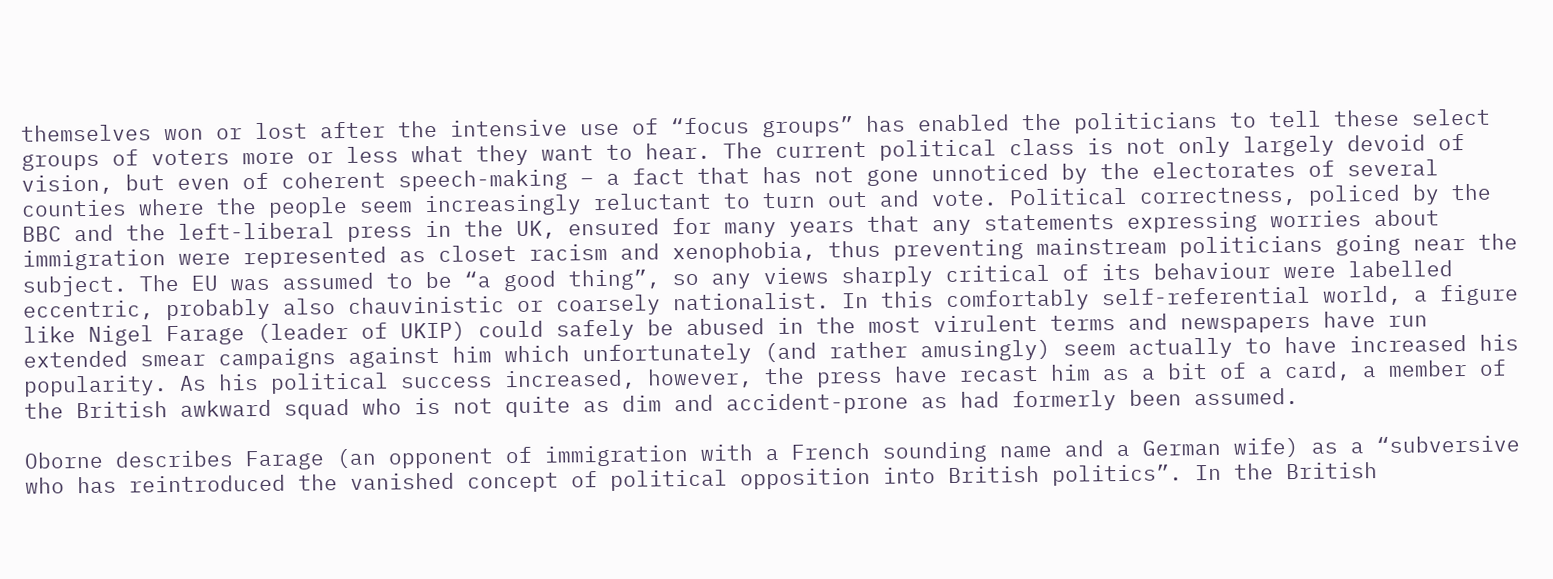themselves won or lost after the intensive use of “focus groups” has enabled the politicians to tell these select groups of voters more or less what they want to hear. The current political class is not only largely devoid of vision, but even of coherent speech-making – a fact that has not gone unnoticed by the electorates of several counties where the people seem increasingly reluctant to turn out and vote. Political correctness, policed by the BBC and the left-liberal press in the UK, ensured for many years that any statements expressing worries about immigration were represented as closet racism and xenophobia, thus preventing mainstream politicians going near the subject. The EU was assumed to be “a good thing”, so any views sharply critical of its behaviour were labelled eccentric, probably also chauvinistic or coarsely nationalist. In this comfortably self-referential world, a figure like Nigel Farage (leader of UKIP) could safely be abused in the most virulent terms and newspapers have run extended smear campaigns against him which unfortunately (and rather amusingly) seem actually to have increased his popularity. As his political success increased, however, the press have recast him as a bit of a card, a member of the British awkward squad who is not quite as dim and accident-prone as had formerly been assumed.

Oborne describes Farage (an opponent of immigration with a French sounding name and a German wife) as a “subversive who has reintroduced the vanished concept of political opposition into British politics”. In the British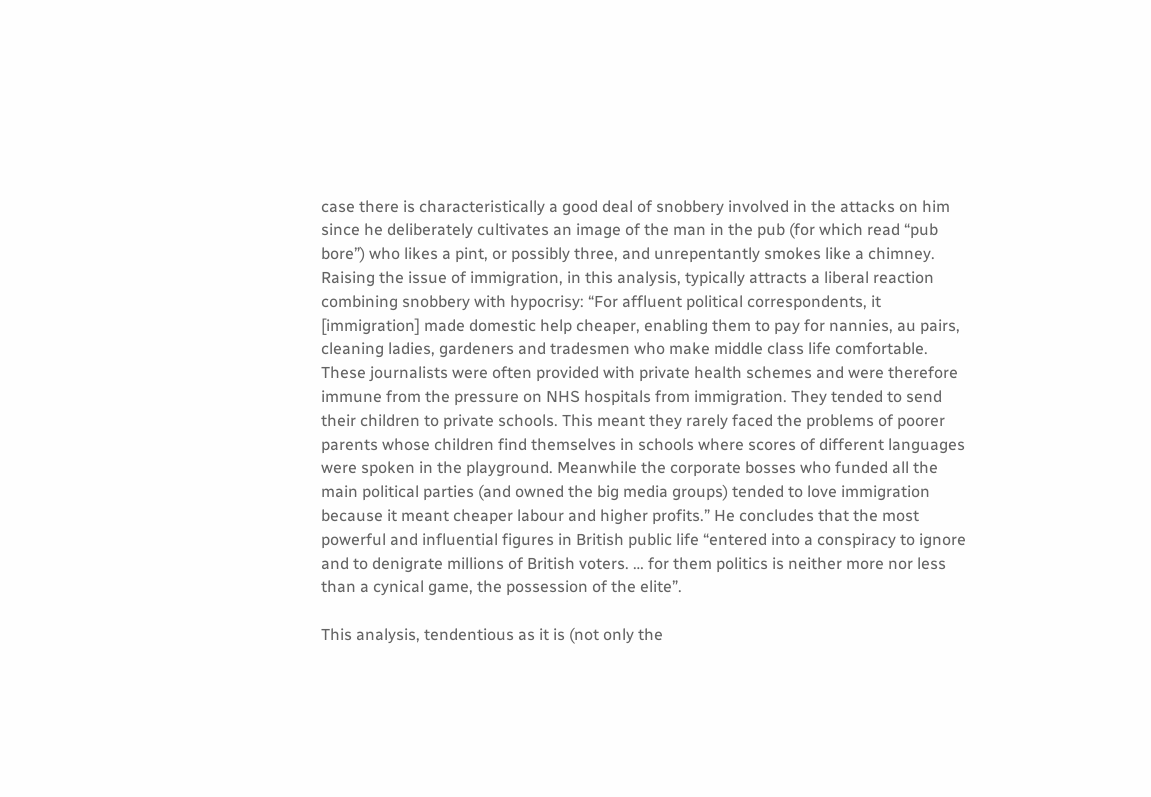case there is characteristically a good deal of snobbery involved in the attacks on him since he deliberately cultivates an image of the man in the pub (for which read “pub bore”) who likes a pint, or possibly three, and unrepentantly smokes like a chimney. Raising the issue of immigration, in this analysis, typically attracts a liberal reaction combining snobbery with hypocrisy: “For affluent political correspondents, it [immigration] made domestic help cheaper, enabling them to pay for nannies, au pairs, cleaning ladies, gardeners and tradesmen who make middle class life comfortable. These journalists were often provided with private health schemes and were therefore immune from the pressure on NHS hospitals from immigration. They tended to send their children to private schools. This meant they rarely faced the problems of poorer parents whose children find themselves in schools where scores of different languages were spoken in the playground. Meanwhile the corporate bosses who funded all the main political parties (and owned the big media groups) tended to love immigration because it meant cheaper labour and higher profits.” He concludes that the most powerful and influential figures in British public life “entered into a conspiracy to ignore and to denigrate millions of British voters. … for them politics is neither more nor less than a cynical game, the possession of the elite”.

This analysis, tendentious as it is (not only the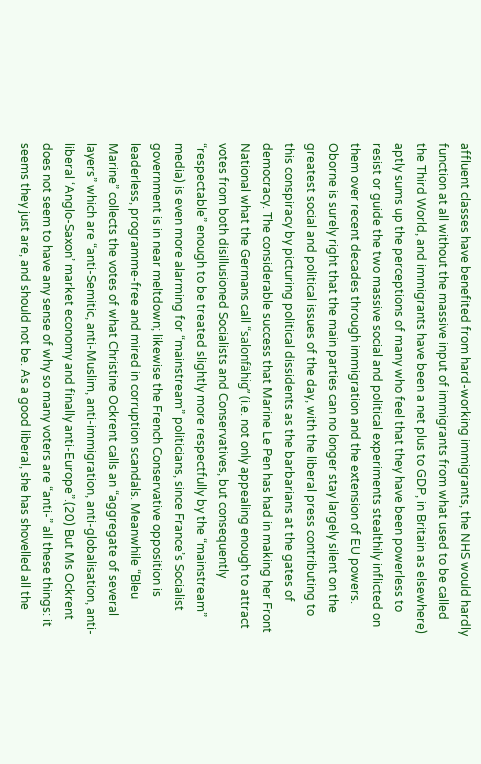affluent classes have benefited from hard-working immigrants, the NHS would hardly function at all without the massive input of immigrants from what used to be called the Third World, and immigrants have been a net plus to GDP, in Britain as elsewhere) aptly sums up the perceptions of many who feel that they have been powerless to resist or guide the two massive social and political experiments stealthily inflicted on them over recent decades through immigration and the extension of EU powers. Oborne is surely right that the main parties can no longer stay largely silent on the greatest social and political issues of the day, with the liberal press contributing to this conspiracy by picturing political dissidents as the barbarians at the gates of democracy. The considerable success that Marine Le Pen has had in making her Front National what the Germans call “salonfähig” (i.e. not only appealing enough to attract votes from both disillusioned Socialists and Conservatives, but consequently “respectable” enough to be treated slightly more respectfully by the “mainstream” media) is even more alarming for “mainstream” politicians, since France’s Socialist government is in near meltdown; likewise the French Conservative opposition is leaderless, programme-free and mired in corruption scandals. Meanwhile “Bleu Marine” collects the votes of what Christine Ockrent calls an “aggregate of several layers” which are “anti-Semitic, anti-Muslim, anti-immigration, anti-globalisation, anti- liberal ‘Anglo-Saxon’ market economy and finally anti-Europe”.(20) But Ms Ockrent does not seem to have any sense of why so many voters are “anti-” all these things: it seems they just are, and should not be. As a good liberal, she has shovelled all the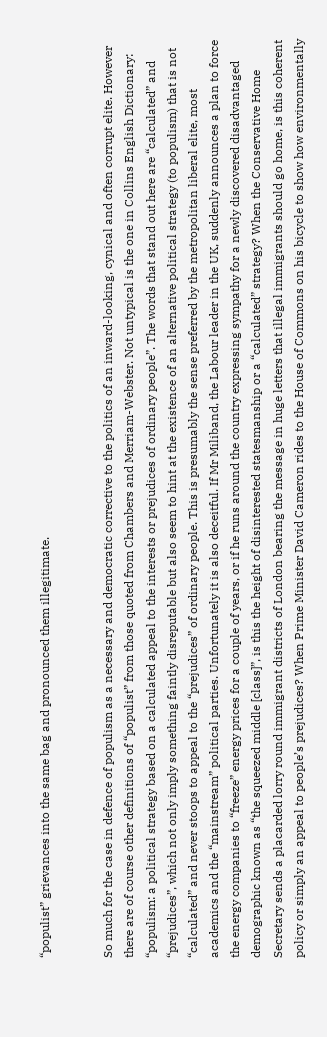“populist” grievances into the same bag and pronounced them illegitimate.


So much for the case in defence of populism as a necessary and democratic corrective to the politics of an inward-looking, cynical and often corrupt elite. However there are of course other definitions of “populist” from those quoted from Chambers and Merriam-Webster. Not untypical is the one in Collins English Dictionary: “populism: a political strategy based on a calculated appeal to the interests or prejudices of ordinary people”. The words that stand out here are “calculated” and “prejudices”, which not only imply something faintly disreputable but also seem to hint at the existence of an alternative political strategy (to populism) that is not “calculated” and never stoops to appeal to the “prejudices” of ordinary people. This is presumably the sense preferred by the metropolitan liberal elite, most academics and the “mainstream” political parties. Unfortunately it is also deceitful. If Mr Miliband, the Labour leader in the UK, suddenly announces a plan to force the energy companies to “freeze” energy prices for a couple of years, or if he runs around the country expressing sympathy for a newly discovered disadvantaged demographic known as “the squeezed middle [class]”, is this the height of disinterested statesmanship or a “calculated” strategy? When the Conservative Home Secretary sends a placarded lorry round immigrant districts of London bearing the message in huge letters that illegal immigrants should go home, is this coherent policy or simply an appeal to people’s prejudices? When Prime Minister David Cameron rides to the House of Commons on his bicycle to show how environmentally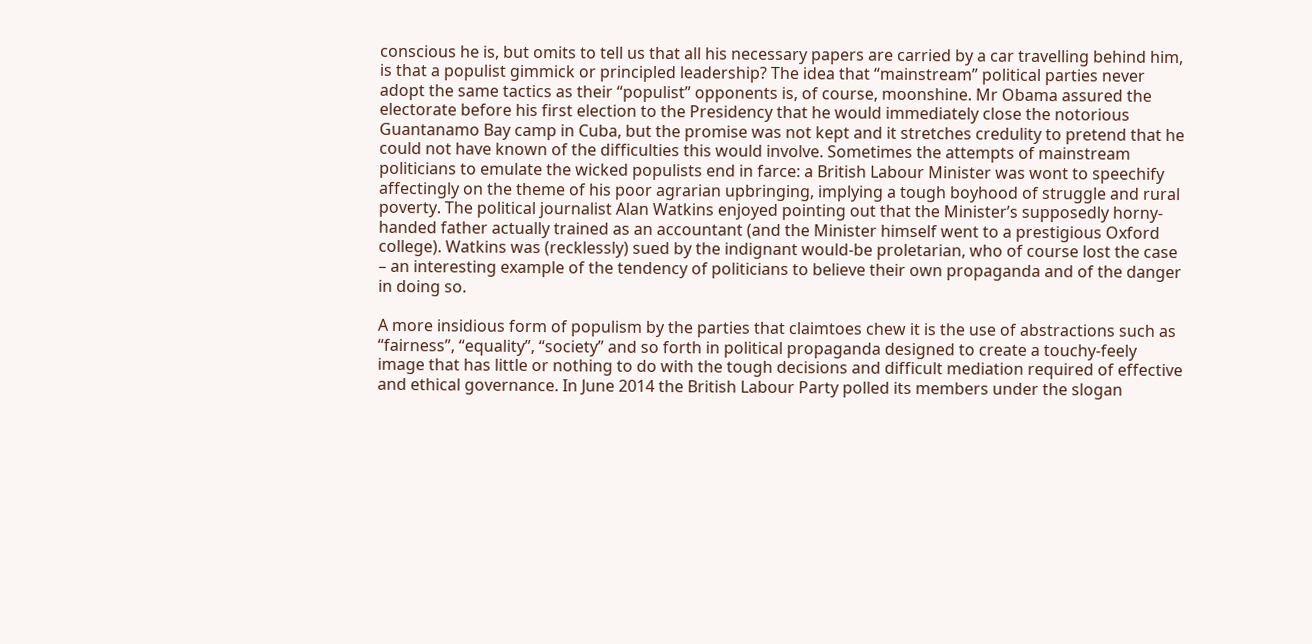conscious he is, but omits to tell us that all his necessary papers are carried by a car travelling behind him, is that a populist gimmick or principled leadership? The idea that “mainstream” political parties never adopt the same tactics as their “populist” opponents is, of course, moonshine. Mr Obama assured the electorate before his first election to the Presidency that he would immediately close the notorious Guantanamo Bay camp in Cuba, but the promise was not kept and it stretches credulity to pretend that he could not have known of the difficulties this would involve. Sometimes the attempts of mainstream politicians to emulate the wicked populists end in farce: a British Labour Minister was wont to speechify affectingly on the theme of his poor agrarian upbringing, implying a tough boyhood of struggle and rural poverty. The political journalist Alan Watkins enjoyed pointing out that the Minister’s supposedly horny-handed father actually trained as an accountant (and the Minister himself went to a prestigious Oxford college). Watkins was (recklessly) sued by the indignant would-be proletarian, who of course lost the case – an interesting example of the tendency of politicians to believe their own propaganda and of the danger in doing so.

A more insidious form of populism by the parties that claimtoes chew it is the use of abstractions such as “fairness”, “equality”, “society” and so forth in political propaganda designed to create a touchy-feely image that has little or nothing to do with the tough decisions and difficult mediation required of effective and ethical governance. In June 2014 the British Labour Party polled its members under the slogan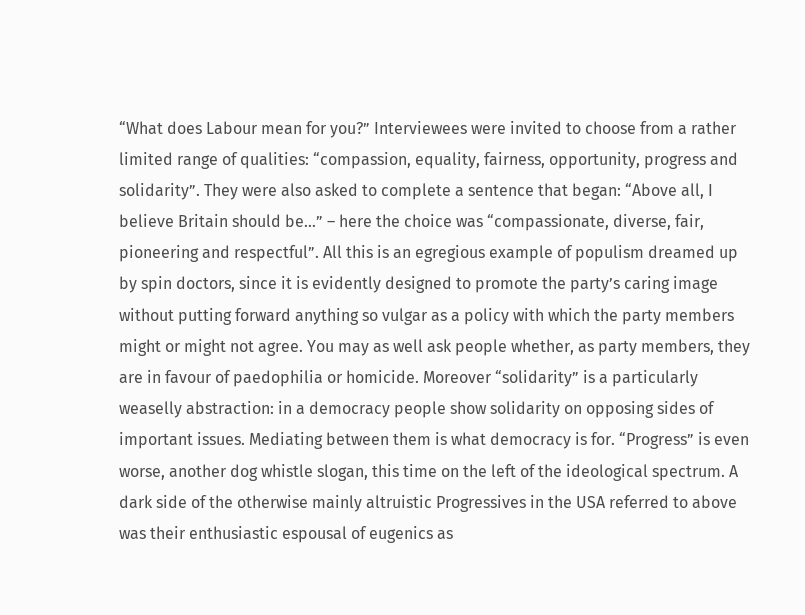“What does Labour mean for you?” Interviewees were invited to choose from a rather limited range of qualities: “compassion, equality, fairness, opportunity, progress and solidarity”. They were also asked to complete a sentence that began: “Above all, I believe Britain should be…” – here the choice was “compassionate, diverse, fair, pioneering and respectful”. All this is an egregious example of populism dreamed up by spin doctors, since it is evidently designed to promote the party’s caring image without putting forward anything so vulgar as a policy with which the party members might or might not agree. You may as well ask people whether, as party members, they are in favour of paedophilia or homicide. Moreover “solidarity” is a particularly weaselly abstraction: in a democracy people show solidarity on opposing sides of important issues. Mediating between them is what democracy is for. “Progress” is even worse, another dog whistle slogan, this time on the left of the ideological spectrum. A dark side of the otherwise mainly altruistic Progressives in the USA referred to above was their enthusiastic espousal of eugenics as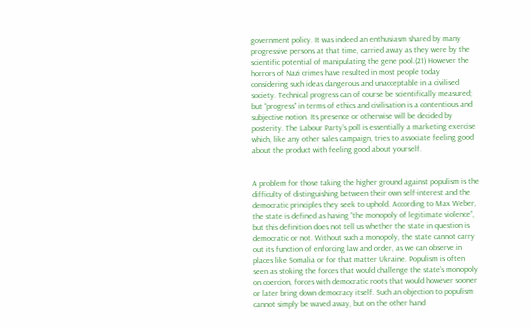government policy. It was indeed an enthusiasm shared by many progressive persons at that time, carried away as they were by the scientific potential of manipulating the gene pool.(21) However the horrors of Nazi crimes have resulted in most people today considering such ideas dangerous and unacceptable in a civilised society. Technical progress can of course be scientifically measured; but “progress” in terms of ethics and civilisation is a contentious and subjective notion. Its presence or otherwise will be decided by posterity. The Labour Party’s poll is essentially a marketing exercise which, like any other sales campaign, tries to associate feeling good about the product with feeling good about yourself.


A problem for those taking the higher ground against populism is the difficulty of distinguishing between their own self-interest and the democratic principles they seek to uphold. According to Max Weber, the state is defined as having “the monopoly of legitimate violence”, but this definition does not tell us whether the state in question is democratic or not. Without such a monopoly, the state cannot carry out its function of enforcing law and order, as we can observe in places like Somalia or for that matter Ukraine. Populism is often seen as stoking the forces that would challenge the state’s monopoly on coercion, forces with democratic roots that would however sooner or later bring down democracy itself. Such an objection to populism cannot simply be waved away, but on the other hand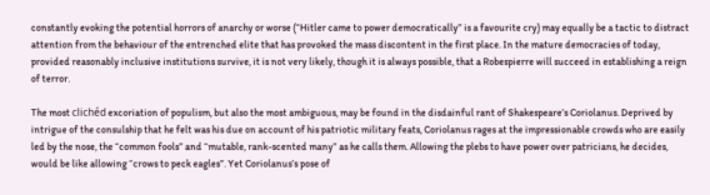constantly evoking the potential horrors of anarchy or worse (“Hitler came to power democratically” is a favourite cry) may equally be a tactic to distract attention from the behaviour of the entrenched elite that has provoked the mass discontent in the first place. In the mature democracies of today, provided reasonably inclusive institutions survive, it is not very likely, though it is always possible, that a Robespierre will succeed in establishing a reign of terror.

The most clichéd excoriation of populism, but also the most ambiguous, may be found in the disdainful rant of Shakespeare’s Coriolanus. Deprived by intrigue of the consulship that he felt was his due on account of his patriotic military feats, Coriolanus rages at the impressionable crowds who are easily led by the nose, the “common fools” and “mutable, rank-scented many” as he calls them. Allowing the plebs to have power over patricians, he decides, would be like allowing “crows to peck eagles”. Yet Coriolanus’s pose of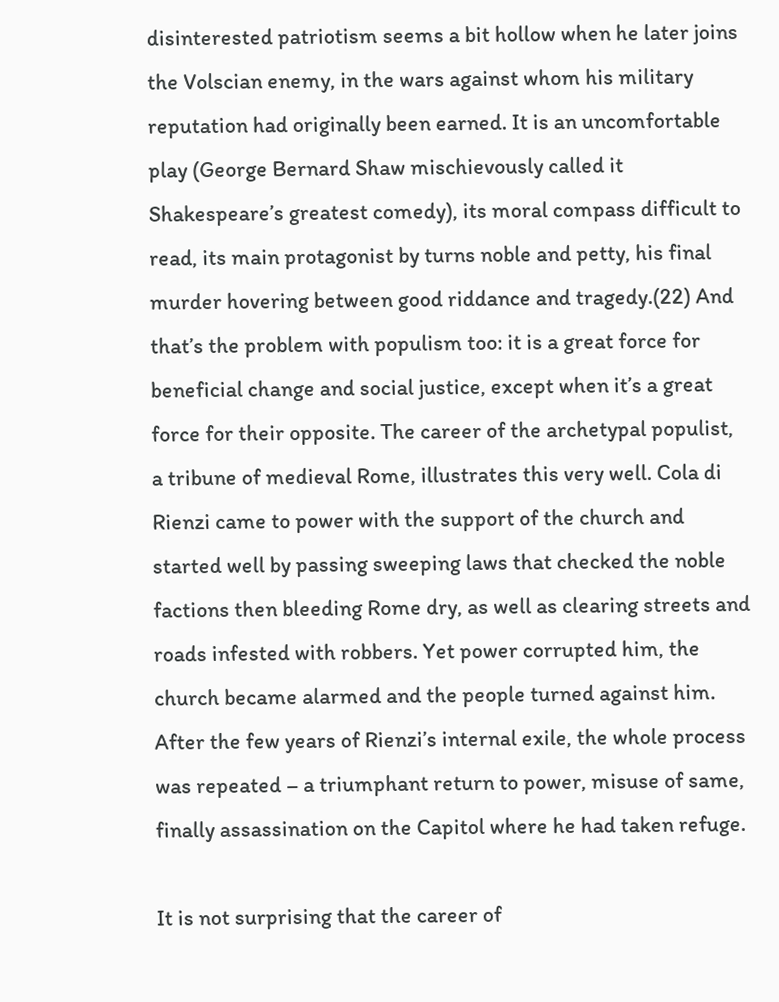disinterested patriotism seems a bit hollow when he later joins the Volscian enemy, in the wars against whom his military reputation had originally been earned. It is an uncomfortable play (George Bernard Shaw mischievously called it Shakespeare’s greatest comedy), its moral compass difficult to read, its main protagonist by turns noble and petty, his final murder hovering between good riddance and tragedy.(22) And that’s the problem with populism too: it is a great force for beneficial change and social justice, except when it’s a great force for their opposite. The career of the archetypal populist, a tribune of medieval Rome, illustrates this very well. Cola di Rienzi came to power with the support of the church and started well by passing sweeping laws that checked the noble factions then bleeding Rome dry, as well as clearing streets and roads infested with robbers. Yet power corrupted him, the church became alarmed and the people turned against him. After the few years of Rienzi’s internal exile, the whole process was repeated – a triumphant return to power, misuse of same, finally assassination on the Capitol where he had taken refuge.

It is not surprising that the career of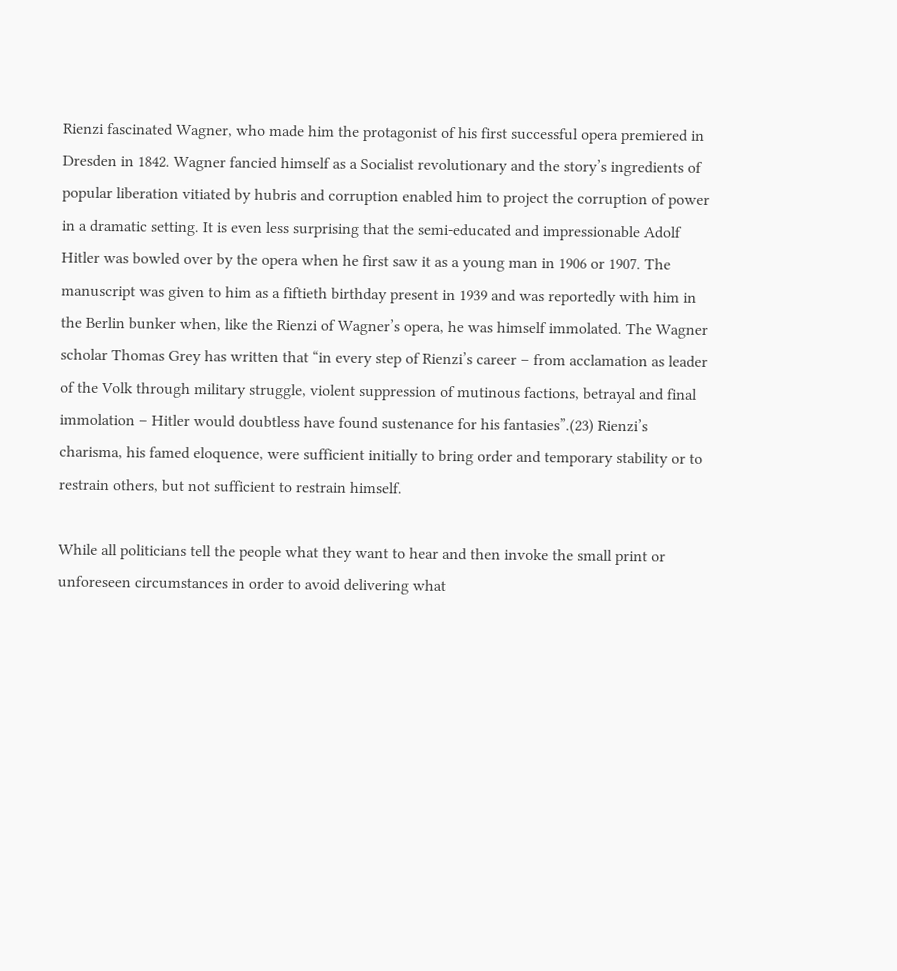Rienzi fascinated Wagner, who made him the protagonist of his first successful opera premiered in Dresden in 1842. Wagner fancied himself as a Socialist revolutionary and the story’s ingredients of popular liberation vitiated by hubris and corruption enabled him to project the corruption of power in a dramatic setting. It is even less surprising that the semi-educated and impressionable Adolf Hitler was bowled over by the opera when he first saw it as a young man in 1906 or 1907. The manuscript was given to him as a fiftieth birthday present in 1939 and was reportedly with him in the Berlin bunker when, like the Rienzi of Wagner’s opera, he was himself immolated. The Wagner scholar Thomas Grey has written that “in every step of Rienzi’s career – from acclamation as leader of the Volk through military struggle, violent suppression of mutinous factions, betrayal and final immolation – Hitler would doubtless have found sustenance for his fantasies”.(23) Rienzi’s charisma, his famed eloquence, were sufficient initially to bring order and temporary stability or to restrain others, but not sufficient to restrain himself.

While all politicians tell the people what they want to hear and then invoke the small print or unforeseen circumstances in order to avoid delivering what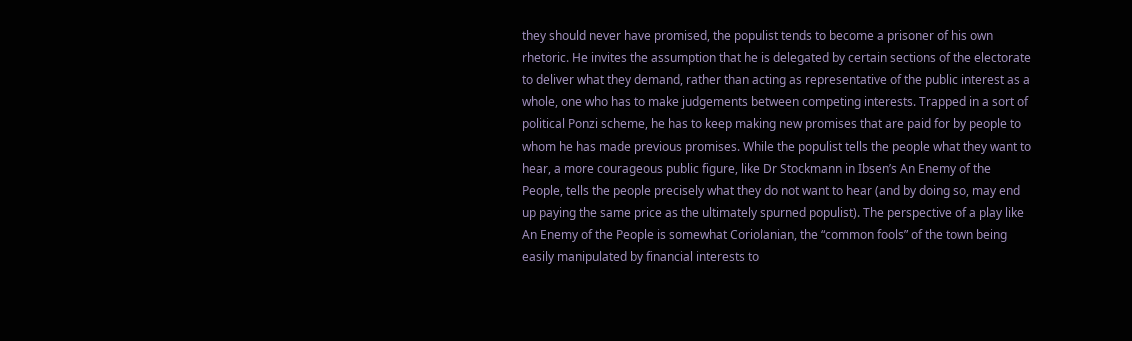they should never have promised, the populist tends to become a prisoner of his own rhetoric. He invites the assumption that he is delegated by certain sections of the electorate to deliver what they demand, rather than acting as representative of the public interest as a whole, one who has to make judgements between competing interests. Trapped in a sort of political Ponzi scheme, he has to keep making new promises that are paid for by people to whom he has made previous promises. While the populist tells the people what they want to hear, a more courageous public figure, like Dr Stockmann in Ibsen’s An Enemy of the People, tells the people precisely what they do not want to hear (and by doing so, may end up paying the same price as the ultimately spurned populist). The perspective of a play like An Enemy of the People is somewhat Coriolanian, the “common fools” of the town being easily manipulated by financial interests to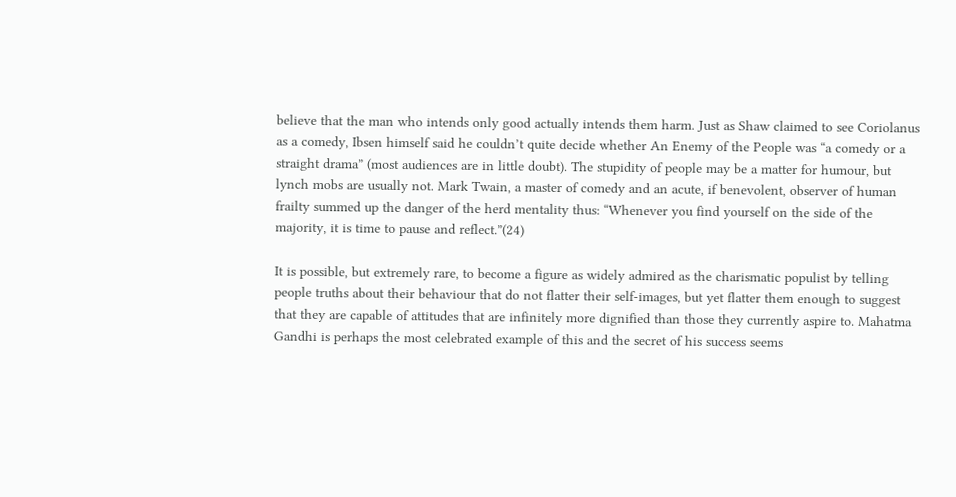believe that the man who intends only good actually intends them harm. Just as Shaw claimed to see Coriolanus as a comedy, Ibsen himself said he couldn’t quite decide whether An Enemy of the People was “a comedy or a straight drama” (most audiences are in little doubt). The stupidity of people may be a matter for humour, but lynch mobs are usually not. Mark Twain, a master of comedy and an acute, if benevolent, observer of human frailty summed up the danger of the herd mentality thus: “Whenever you find yourself on the side of the majority, it is time to pause and reflect.”(24)

It is possible, but extremely rare, to become a figure as widely admired as the charismatic populist by telling people truths about their behaviour that do not flatter their self-images, but yet flatter them enough to suggest that they are capable of attitudes that are infinitely more dignified than those they currently aspire to. Mahatma Gandhi is perhaps the most celebrated example of this and the secret of his success seems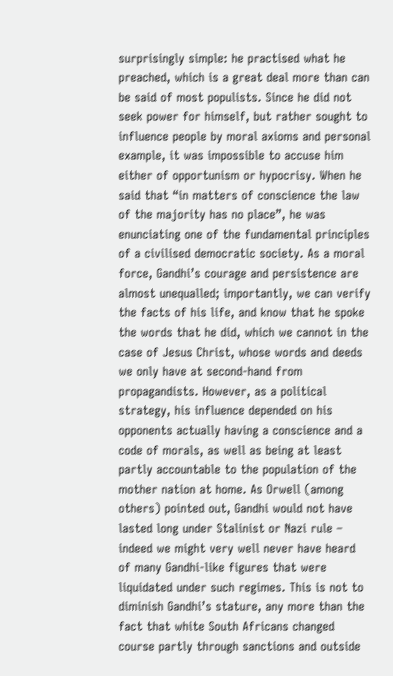surprisingly simple: he practised what he preached, which is a great deal more than can be said of most populists. Since he did not seek power for himself, but rather sought to influence people by moral axioms and personal example, it was impossible to accuse him either of opportunism or hypocrisy. When he said that “in matters of conscience the law of the majority has no place”, he was enunciating one of the fundamental principles of a civilised democratic society. As a moral force, Gandhi’s courage and persistence are almost unequalled; importantly, we can verify the facts of his life, and know that he spoke the words that he did, which we cannot in the case of Jesus Christ, whose words and deeds we only have at second-hand from propagandists. However, as a political strategy, his influence depended on his opponents actually having a conscience and a code of morals, as well as being at least partly accountable to the population of the mother nation at home. As Orwell (among others) pointed out, Gandhi would not have lasted long under Stalinist or Nazi rule – indeed we might very well never have heard of many Gandhi-like figures that were liquidated under such regimes. This is not to diminish Gandhi’s stature, any more than the fact that white South Africans changed course partly through sanctions and outside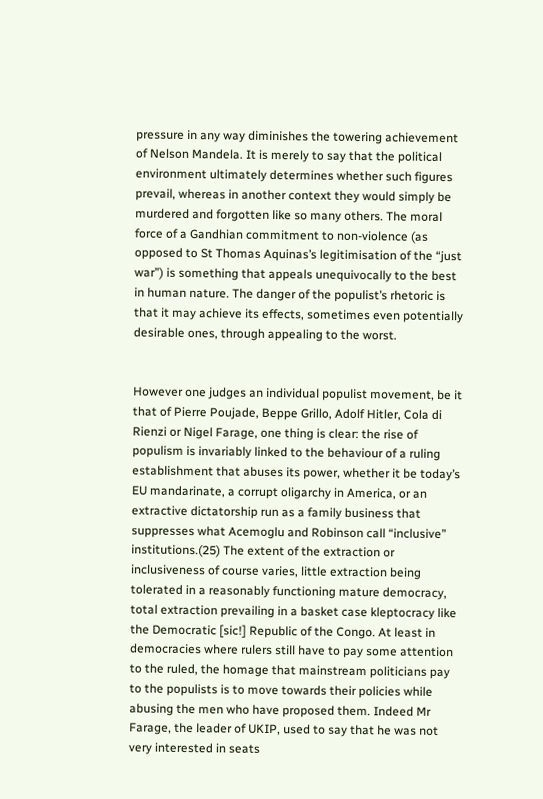pressure in any way diminishes the towering achievement of Nelson Mandela. It is merely to say that the political environment ultimately determines whether such figures prevail, whereas in another context they would simply be murdered and forgotten like so many others. The moral force of a Gandhian commitment to non-violence (as opposed to St Thomas Aquinas’s legitimisation of the “just war”) is something that appeals unequivocally to the best in human nature. The danger of the populist’s rhetoric is that it may achieve its effects, sometimes even potentially desirable ones, through appealing to the worst.


However one judges an individual populist movement, be it that of Pierre Poujade, Beppe Grillo, Adolf Hitler, Cola di Rienzi or Nigel Farage, one thing is clear: the rise of populism is invariably linked to the behaviour of a ruling establishment that abuses its power, whether it be today’s EU mandarinate, a corrupt oligarchy in America, or an extractive dictatorship run as a family business that suppresses what Acemoglu and Robinson call “inclusive” institutions.(25) The extent of the extraction or inclusiveness of course varies, little extraction being tolerated in a reasonably functioning mature democracy, total extraction prevailing in a basket case kleptocracy like the Democratic [sic!] Republic of the Congo. At least in democracies where rulers still have to pay some attention to the ruled, the homage that mainstream politicians pay to the populists is to move towards their policies while abusing the men who have proposed them. Indeed Mr Farage, the leader of UKIP, used to say that he was not very interested in seats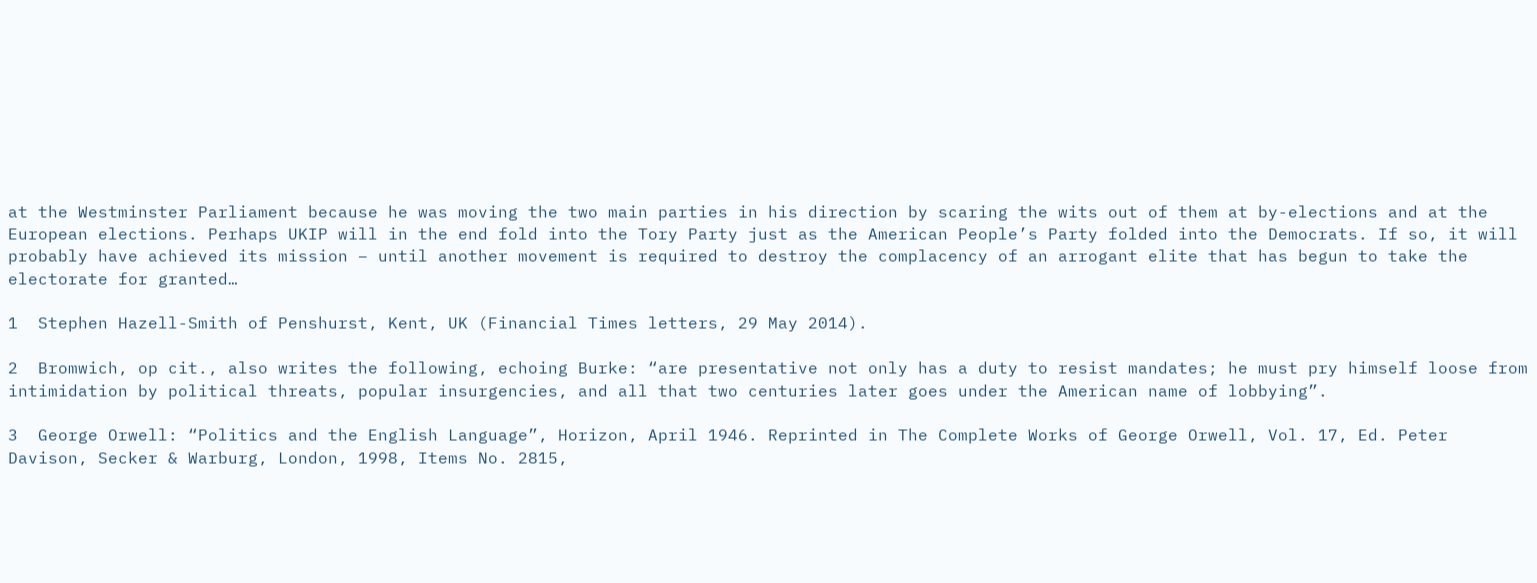at the Westminster Parliament because he was moving the two main parties in his direction by scaring the wits out of them at by-elections and at the European elections. Perhaps UKIP will in the end fold into the Tory Party just as the American People’s Party folded into the Democrats. If so, it will probably have achieved its mission – until another movement is required to destroy the complacency of an arrogant elite that has begun to take the electorate for granted…

1  Stephen Hazell-Smith of Penshurst, Kent, UK (Financial Times letters, 29 May 2014).

2  Bromwich, op cit., also writes the following, echoing Burke: “are presentative not only has a duty to resist mandates; he must pry himself loose from intimidation by political threats, popular insurgencies, and all that two centuries later goes under the American name of lobbying”.

3  George Orwell: “Politics and the English Language”, Horizon, April 1946. Reprinted in The Complete Works of George Orwell, Vol. 17, Ed. Peter Davison, Secker & Warburg, London, 1998, Items No. 2815,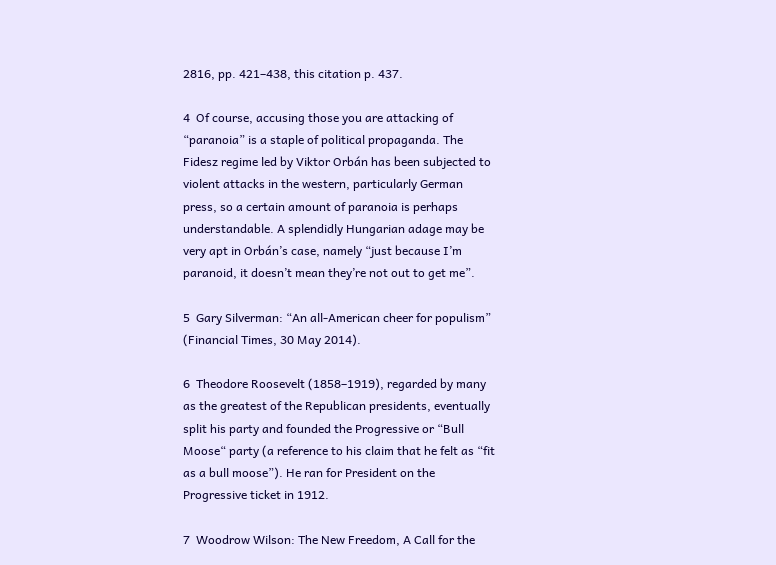2816, pp. 421–438, this citation p. 437.

4  Of course, accusing those you are attacking of “paranoia” is a staple of political propaganda. The Fidesz regime led by Viktor Orbán has been subjected to violent attacks in the western, particularly German press, so a certain amount of paranoia is perhaps understandable. A splendidly Hungarian adage may be very apt in Orbán’s case, namely “just because I’m paranoid, it doesn’t mean they’re not out to get me”.

5  Gary Silverman: “An all-American cheer for populism” (Financial Times, 30 May 2014).

6  Theodore Roosevelt (1858–1919), regarded by many as the greatest of the Republican presidents, eventually split his party and founded the Progressive or “Bull Moose“ party (a reference to his claim that he felt as “fit as a bull moose”). He ran for President on the Progressive ticket in 1912.

7  Woodrow Wilson: The New Freedom, A Call for the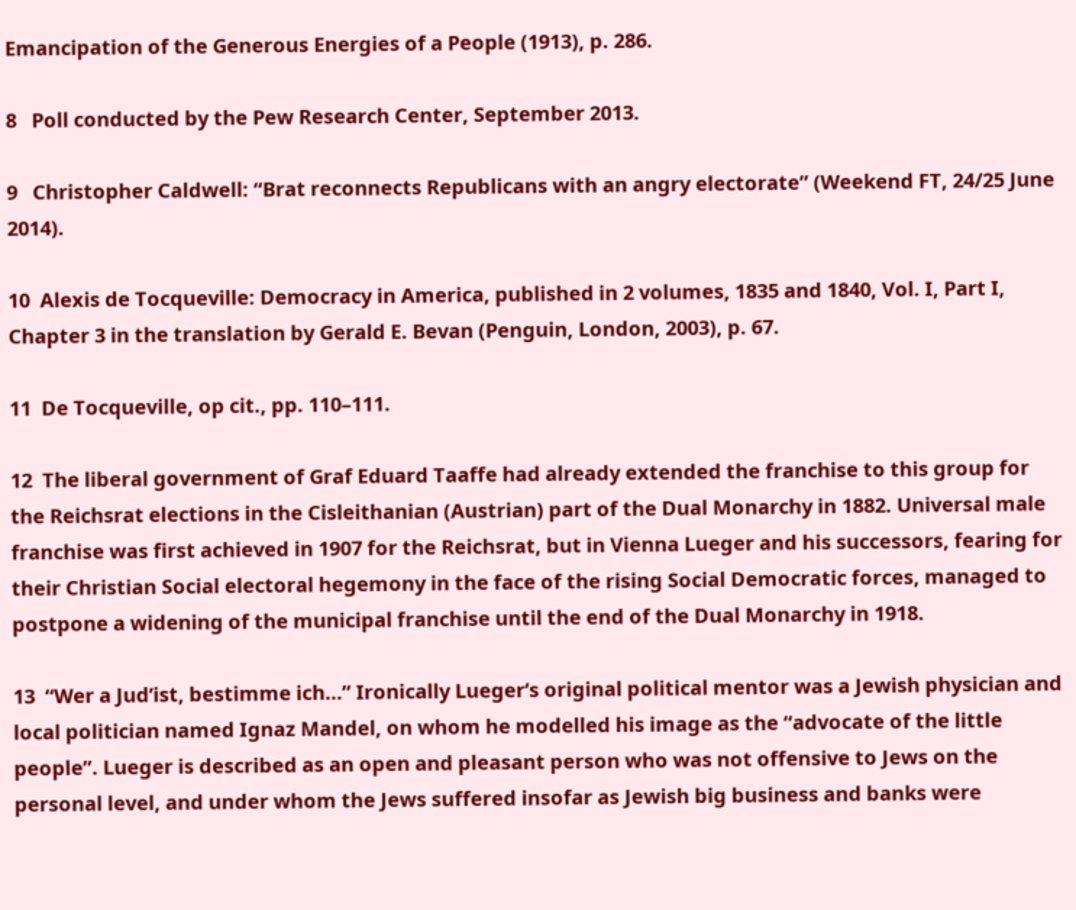Emancipation of the Generous Energies of a People (1913), p. 286.

8   Poll conducted by the Pew Research Center, September 2013.

9   Christopher Caldwell: “Brat reconnects Republicans with an angry electorate” (Weekend FT, 24/25 June 2014).

10  Alexis de Tocqueville: Democracy in America, published in 2 volumes, 1835 and 1840, Vol. I, Part I, Chapter 3 in the translation by Gerald E. Bevan (Penguin, London, 2003), p. 67.

11  De Tocqueville, op cit., pp. 110–111.

12  The liberal government of Graf Eduard Taaffe had already extended the franchise to this group for the Reichsrat elections in the Cisleithanian (Austrian) part of the Dual Monarchy in 1882. Universal male franchise was first achieved in 1907 for the Reichsrat, but in Vienna Lueger and his successors, fearing for their Christian Social electoral hegemony in the face of the rising Social Democratic forces, managed to postpone a widening of the municipal franchise until the end of the Dual Monarchy in 1918.

13  “Wer a Jud’ist, bestimme ich…” Ironically Lueger’s original political mentor was a Jewish physician and local politician named Ignaz Mandel, on whom he modelled his image as the “advocate of the little people”. Lueger is described as an open and pleasant person who was not offensive to Jews on the personal level, and under whom the Jews suffered insofar as Jewish big business and banks were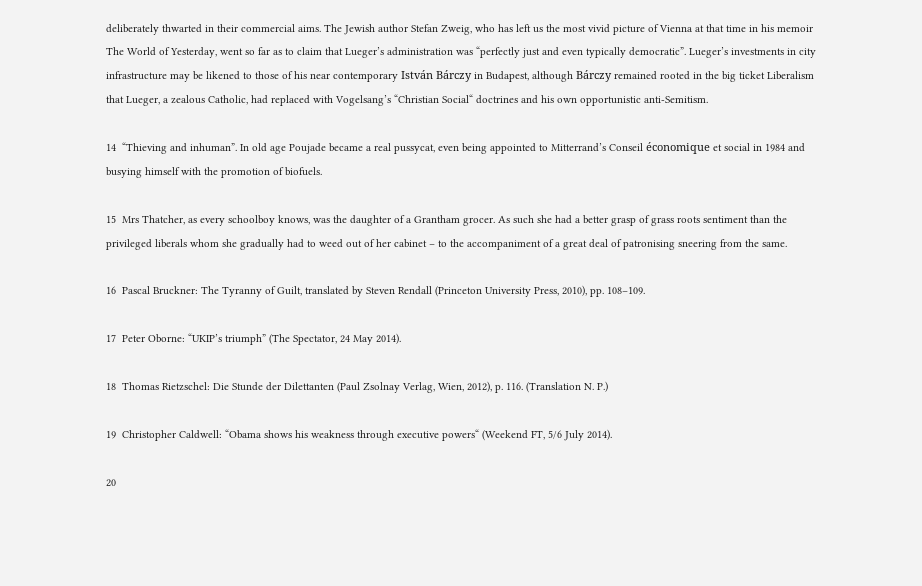deliberately thwarted in their commercial aims. The Jewish author Stefan Zweig, who has left us the most vivid picture of Vienna at that time in his memoir The World of Yesterday, went so far as to claim that Lueger’s administration was “perfectly just and even typically democratic”. Lueger’s investments in city infrastructure may be likened to those of his near contemporary István Bárczy in Budapest, although Bárczy remained rooted in the big ticket Liberalism that Lueger, a zealous Catholic, had replaced with Vogelsang’s “Christian Social“ doctrines and his own opportunistic anti-Semitism.

14  “Thieving and inhuman”. In old age Poujade became a real pussycat, even being appointed to Mitterrand’s Conseil économique et social in 1984 and busying himself with the promotion of biofuels.

15  Mrs Thatcher, as every schoolboy knows, was the daughter of a Grantham grocer. As such she had a better grasp of grass roots sentiment than the privileged liberals whom she gradually had to weed out of her cabinet – to the accompaniment of a great deal of patronising sneering from the same.

16  Pascal Bruckner: The Tyranny of Guilt, translated by Steven Rendall (Princeton University Press, 2010), pp. 108–109.

17  Peter Oborne: “UKIP’s triumph” (The Spectator, 24 May 2014).

18  Thomas Rietzschel: Die Stunde der Dilettanten (Paul Zsolnay Verlag, Wien, 2012), p. 116. (Translation N. P.)

19  Christopher Caldwell: “Obama shows his weakness through executive powers“ (Weekend FT, 5/6 July 2014).

20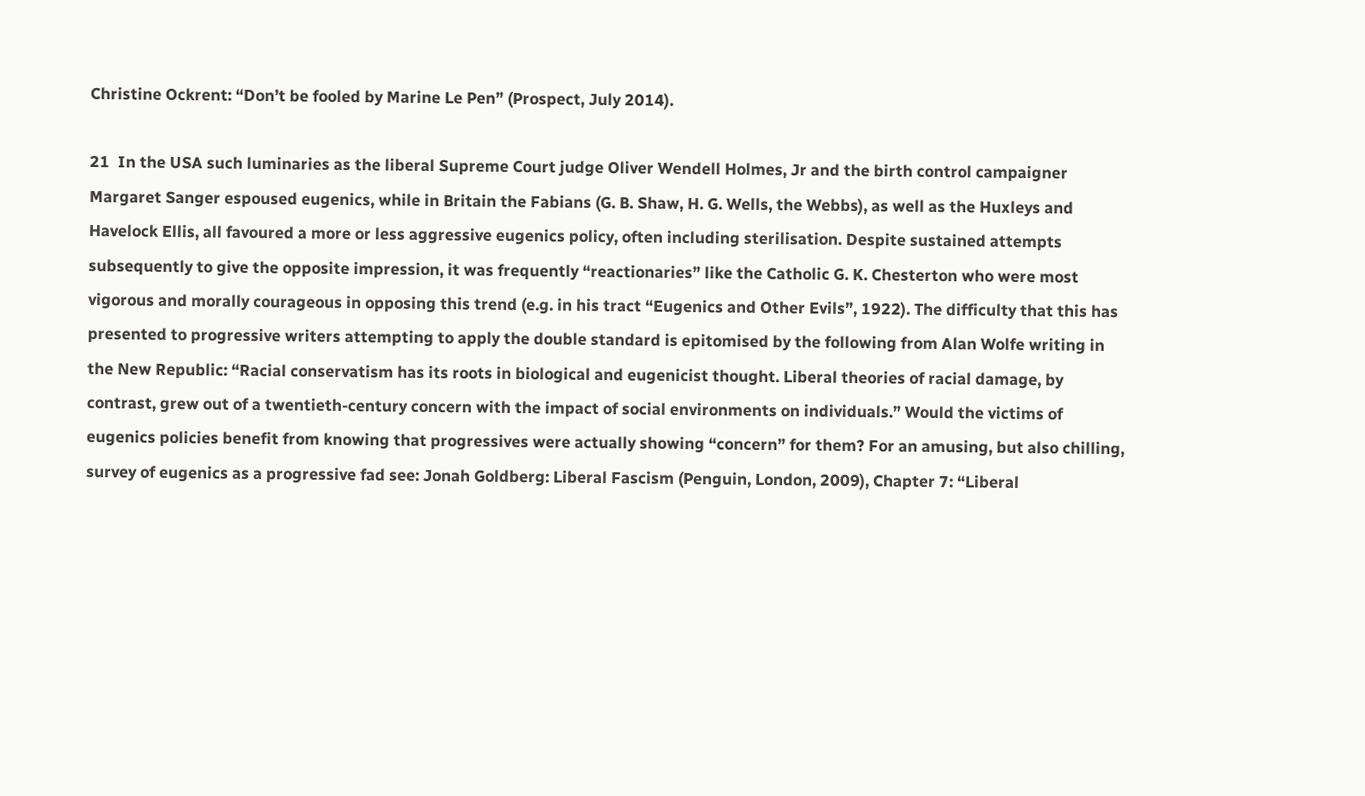Christine Ockrent: “Don’t be fooled by Marine Le Pen” (Prospect, July 2014).

21  In the USA such luminaries as the liberal Supreme Court judge Oliver Wendell Holmes, Jr and the birth control campaigner Margaret Sanger espoused eugenics, while in Britain the Fabians (G. B. Shaw, H. G. Wells, the Webbs), as well as the Huxleys and Havelock Ellis, all favoured a more or less aggressive eugenics policy, often including sterilisation. Despite sustained attempts subsequently to give the opposite impression, it was frequently “reactionaries” like the Catholic G. K. Chesterton who were most vigorous and morally courageous in opposing this trend (e.g. in his tract “Eugenics and Other Evils”, 1922). The difficulty that this has presented to progressive writers attempting to apply the double standard is epitomised by the following from Alan Wolfe writing in the New Republic: “Racial conservatism has its roots in biological and eugenicist thought. Liberal theories of racial damage, by contrast, grew out of a twentieth-century concern with the impact of social environments on individuals.” Would the victims of eugenics policies benefit from knowing that progressives were actually showing “concern” for them? For an amusing, but also chilling, survey of eugenics as a progressive fad see: Jonah Goldberg: Liberal Fascism (Penguin, London, 2009), Chapter 7: “Liberal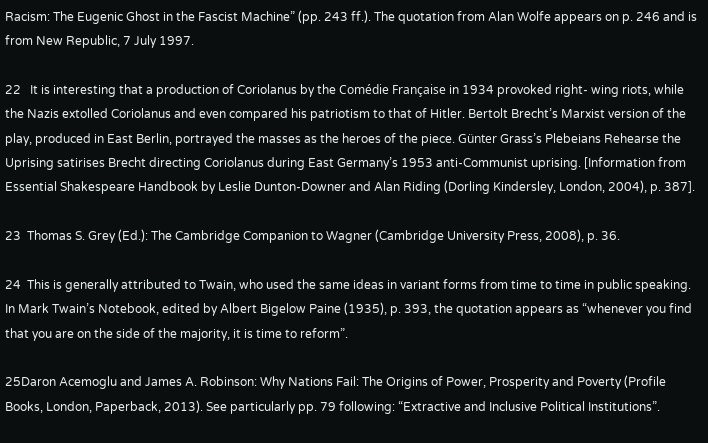Racism: The Eugenic Ghost in the Fascist Machine” (pp. 243 ff.). The quotation from Alan Wolfe appears on p. 246 and is from New Republic, 7 July 1997.

22   It is interesting that a production of Coriolanus by the Comédie Française in 1934 provoked right- wing riots, while the Nazis extolled Coriolanus and even compared his patriotism to that of Hitler. Bertolt Brecht’s Marxist version of the play, produced in East Berlin, portrayed the masses as the heroes of the piece. Günter Grass’s Plebeians Rehearse the Uprising satirises Brecht directing Coriolanus during East Germany’s 1953 anti-Communist uprising. [Information from Essential Shakespeare Handbook by Leslie Dunton-Downer and Alan Riding (Dorling Kindersley, London, 2004), p. 387].

23  Thomas S. Grey (Ed.): The Cambridge Companion to Wagner (Cambridge University Press, 2008), p. 36.

24  This is generally attributed to Twain, who used the same ideas in variant forms from time to time in public speaking. In Mark Twain’s Notebook, edited by Albert Bigelow Paine (1935), p. 393, the quotation appears as “whenever you find that you are on the side of the majority, it is time to reform”.

25Daron Acemoglu and James A. Robinson: Why Nations Fail: The Origins of Power, Prosperity and Poverty (Profile Books, London, Paperback, 2013). See particularly pp. 79 following: “Extractive and Inclusive Political Institutions”.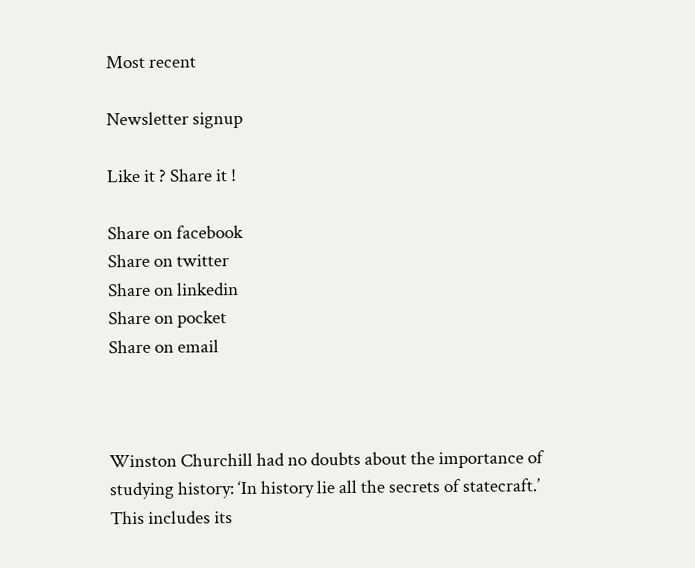Most recent

Newsletter signup

Like it ? Share it !

Share on facebook
Share on twitter
Share on linkedin
Share on pocket
Share on email



Winston Churchill had no doubts about the importance of studying history: ‘In history lie all the secrets of statecraft.’ This includes its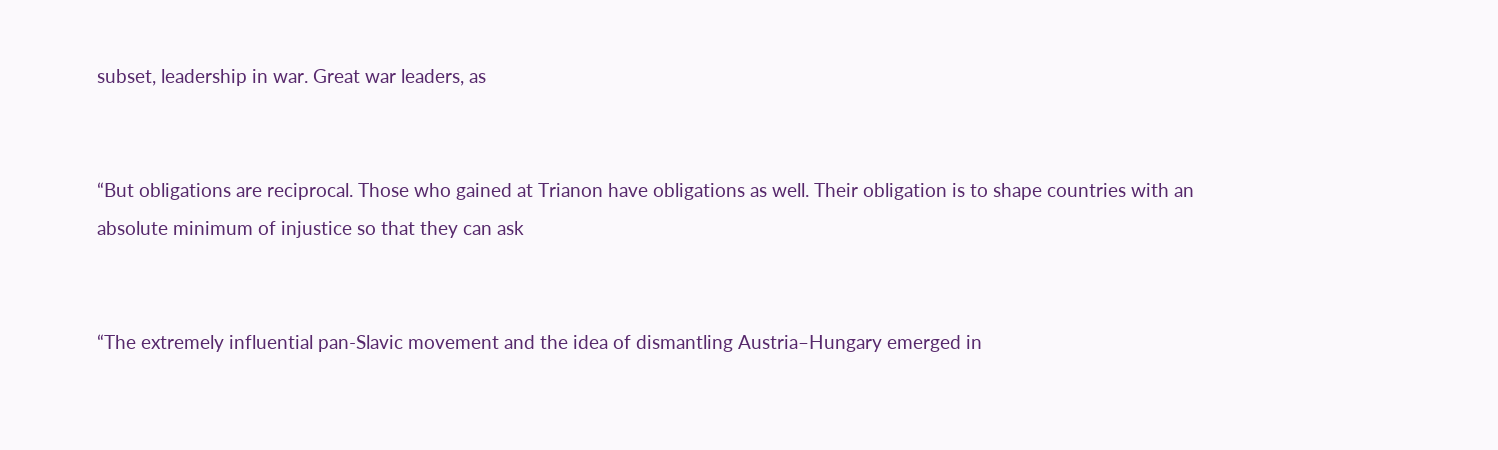subset, leadership in war. Great war leaders, as


“But obligations are reciprocal. Those who gained at Trianon have obligations as well. Their obligation is to shape countries with an absolute minimum of injustice so that they can ask


“The extremely influential pan-Slavic movement and the idea of dismantling Austria–Hungary emerged in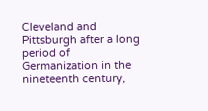Cleveland and Pittsburgh after a long period of Germanization in the nineteenth century,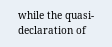while the quasi-declaration of